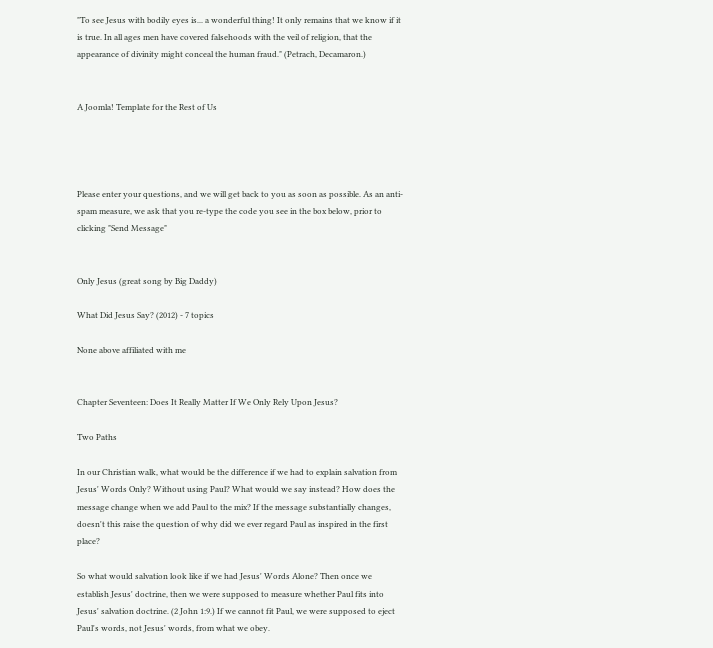"To see Jesus with bodily eyes is... a wonderful thing! It only remains that we know if it is true. In all ages men have covered falsehoods with the veil of religion, that the appearance of divinity might conceal the human fraud." (Petrach, Decamaron.)


A Joomla! Template for the Rest of Us




Please enter your questions, and we will get back to you as soon as possible. As an anti-spam measure, we ask that you re-type the code you see in the box below, prior to clicking "Send Message"


Only Jesus (great song by Big Daddy)

What Did Jesus Say? (2012) - 7 topics

None above affiliated with me


Chapter Seventeen: Does It Really Matter If We Only Rely Upon Jesus?

Two Paths

In our Christian walk, what would be the difference if we had to explain salvation from Jesus' Words Only? Without using Paul? What would we say instead? How does the message change when we add Paul to the mix? If the message substantially changes, doesn't this raise the question of why did we ever regard Paul as inspired in the first place?

So what would salvation look like if we had Jesus' Words Alone? Then once we establish Jesus' doctrine, then we were supposed to measure whether Paul fits into Jesus' salvation doctrine. (2 John 1:9.) If we cannot fit Paul, we were supposed to eject Paul's words, not Jesus' words, from what we obey.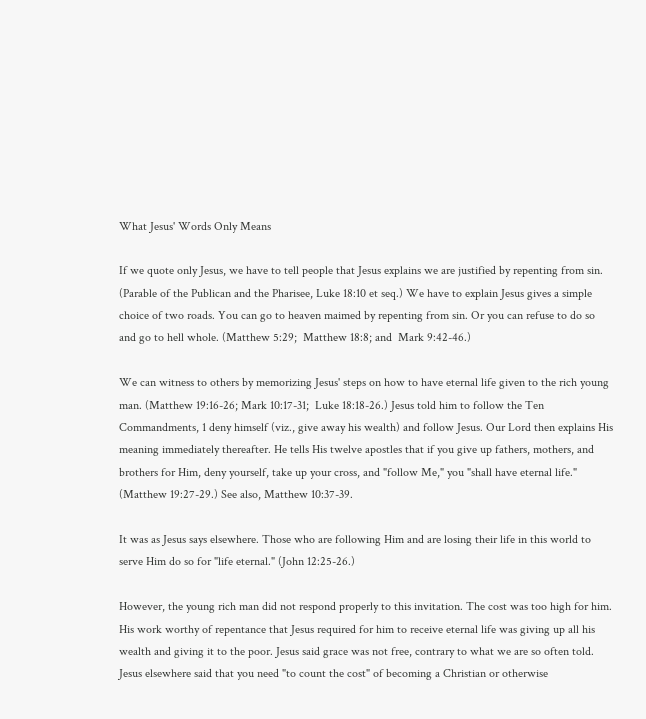What Jesus' Words Only Means

If we quote only Jesus, we have to tell people that Jesus explains we are justified by repenting from sin. (Parable of the Publican and the Pharisee, Luke 18:10 et seq.) We have to explain Jesus gives a simple choice of two roads. You can go to heaven maimed by repenting from sin. Or you can refuse to do so and go to hell whole. (Matthew 5:29;  Matthew 18:8; and  Mark 9:42-46.)

We can witness to others by memorizing Jesus' steps on how to have eternal life given to the rich young man. (Matthew 19:16-26; Mark 10:17-31;  Luke 18:18-26.) Jesus told him to follow the Ten Commandments, 1 deny himself (viz., give away his wealth) and follow Jesus. Our Lord then explains His meaning immediately thereafter. He tells His twelve apostles that if you give up fathers, mothers, and brothers for Him, deny yourself, take up your cross, and "follow Me," you "shall have eternal life." (Matthew 19:27-29.) See also, Matthew 10:37-39.

It was as Jesus says elsewhere. Those who are following Him and are losing their life in this world to serve Him do so for "life eternal." (John 12:25-26.)

However, the young rich man did not respond properly to this invitation. The cost was too high for him. His work worthy of repentance that Jesus required for him to receive eternal life was giving up all his wealth and giving it to the poor. Jesus said grace was not free, contrary to what we are so often told. Jesus elsewhere said that you need "to count the cost" of becoming a Christian or otherwise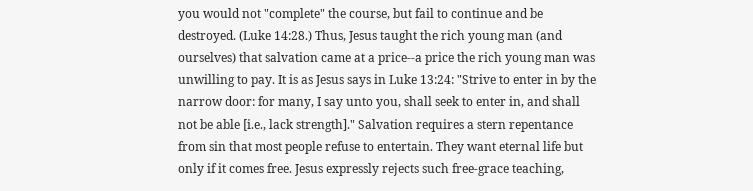you would not "complete" the course, but fail to continue and be destroyed. (Luke 14:28.) Thus, Jesus taught the rich young man (and ourselves) that salvation came at a price--a price the rich young man was unwilling to pay. It is as Jesus says in Luke 13:24: "Strive to enter in by the narrow door: for many, I say unto you, shall seek to enter in, and shall not be able [i.e., lack strength]." Salvation requires a stern repentance from sin that most people refuse to entertain. They want eternal life but only if it comes free. Jesus expressly rejects such free-grace teaching,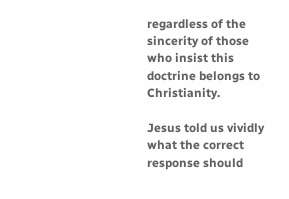regardless of the sincerity of those who insist this doctrine belongs to Christianity.

Jesus told us vividly what the correct response should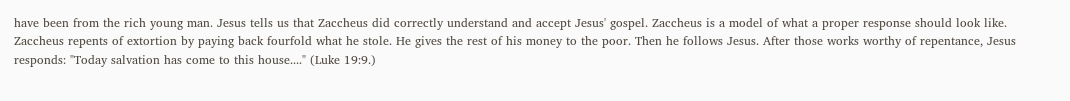have been from the rich young man. Jesus tells us that Zaccheus did correctly understand and accept Jesus' gospel. Zaccheus is a model of what a proper response should look like. Zaccheus repents of extortion by paying back fourfold what he stole. He gives the rest of his money to the poor. Then he follows Jesus. After those works worthy of repentance, Jesus responds: "Today salvation has come to this house...." (Luke 19:9.)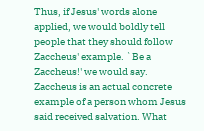Thus, if Jesus' words alone applied, we would boldly tell people that they should follow Zaccheus' example. `Be a Zaccheus!' we would say. Zaccheus is an actual concrete example of a person whom Jesus said received salvation. What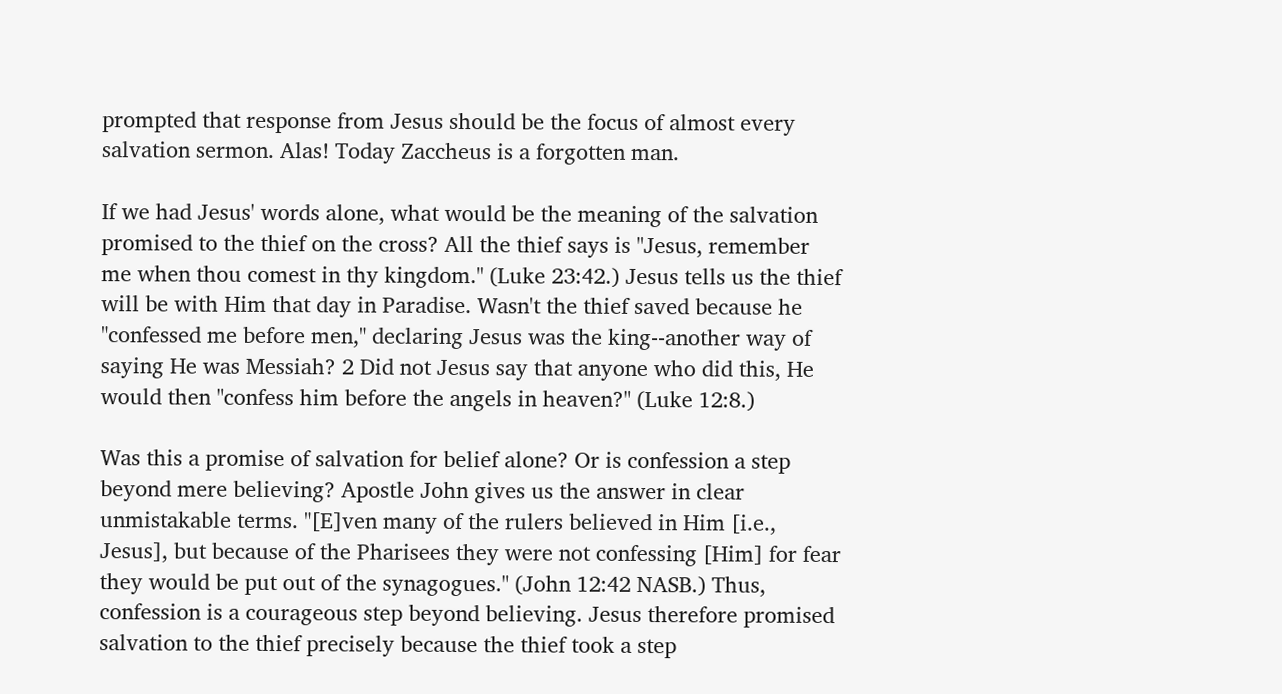prompted that response from Jesus should be the focus of almost every salvation sermon. Alas! Today Zaccheus is a forgotten man.

If we had Jesus' words alone, what would be the meaning of the salvation promised to the thief on the cross? All the thief says is "Jesus, remember me when thou comest in thy kingdom." (Luke 23:42.) Jesus tells us the thief will be with Him that day in Paradise. Wasn't the thief saved because he "confessed me before men," declaring Jesus was the king--another way of saying He was Messiah? 2 Did not Jesus say that anyone who did this, He would then "confess him before the angels in heaven?" (Luke 12:8.)

Was this a promise of salvation for belief alone? Or is confession a step beyond mere believing? Apostle John gives us the answer in clear unmistakable terms. "[E]ven many of the rulers believed in Him [i.e., Jesus], but because of the Pharisees they were not confessing [Him] for fear they would be put out of the synagogues." (John 12:42 NASB.) Thus, confession is a courageous step beyond believing. Jesus therefore promised salvation to the thief precisely because the thief took a step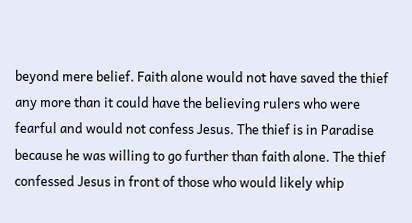beyond mere belief. Faith alone would not have saved the thief any more than it could have the believing rulers who were fearful and would not confess Jesus. The thief is in Paradise because he was willing to go further than faith alone. The thief confessed Jesus in front of those who would likely whip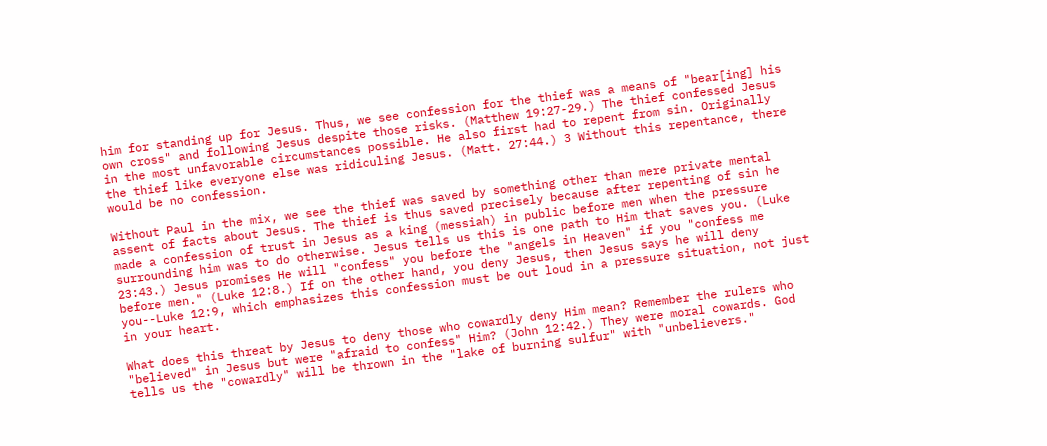him for standing up for Jesus. Thus, we see confession for the thief was a means of "bear[ing] his own cross" and following Jesus despite those risks. (Matthew 19:27-29.) The thief confessed Jesus in the most unfavorable circumstances possible. He also first had to repent from sin. Originally the thief like everyone else was ridiculing Jesus. (Matt. 27:44.) 3 Without this repentance, there would be no confession.

Without Paul in the mix, we see the thief was saved by something other than mere private mental assent of facts about Jesus. The thief is thus saved precisely because after repenting of sin he made a confession of trust in Jesus as a king (messiah) in public before men when the pressure surrounding him was to do otherwise. Jesus tells us this is one path to Him that saves you. (Luke 23:43.) Jesus promises He will "confess" you before the "angels in Heaven" if you "confess me before men." (Luke 12:8.) If on the other hand, you deny Jesus, then Jesus says he will deny you--Luke 12:9, which emphasizes this confession must be out loud in a pressure situation, not just in your heart.

What does this threat by Jesus to deny those who cowardly deny Him mean? Remember the rulers who "believed" in Jesus but were "afraid to confess" Him? (John 12:42.) They were moral cowards. God tells us the "cowardly" will be thrown in the "lake of burning sulfur" with "unbelievers."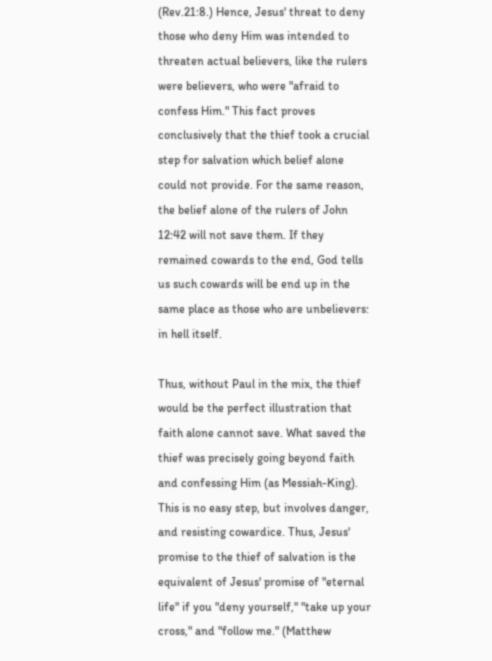(Rev.21:8.) Hence, Jesus' threat to deny those who deny Him was intended to threaten actual believers, like the rulers were believers, who were "afraid to confess Him." This fact proves conclusively that the thief took a crucial step for salvation which belief alone could not provide. For the same reason, the belief alone of the rulers of John 12:42 will not save them. If they remained cowards to the end, God tells us such cowards will be end up in the same place as those who are unbelievers: in hell itself.

Thus, without Paul in the mix, the thief would be the perfect illustration that faith alone cannot save. What saved the thief was precisely going beyond faith and confessing Him (as Messiah-King). This is no easy step, but involves danger, and resisting cowardice. Thus, Jesus' promise to the thief of salvation is the equivalent of Jesus' promise of "eternal life" if you "deny yourself," "take up your cross," and "follow me." (Matthew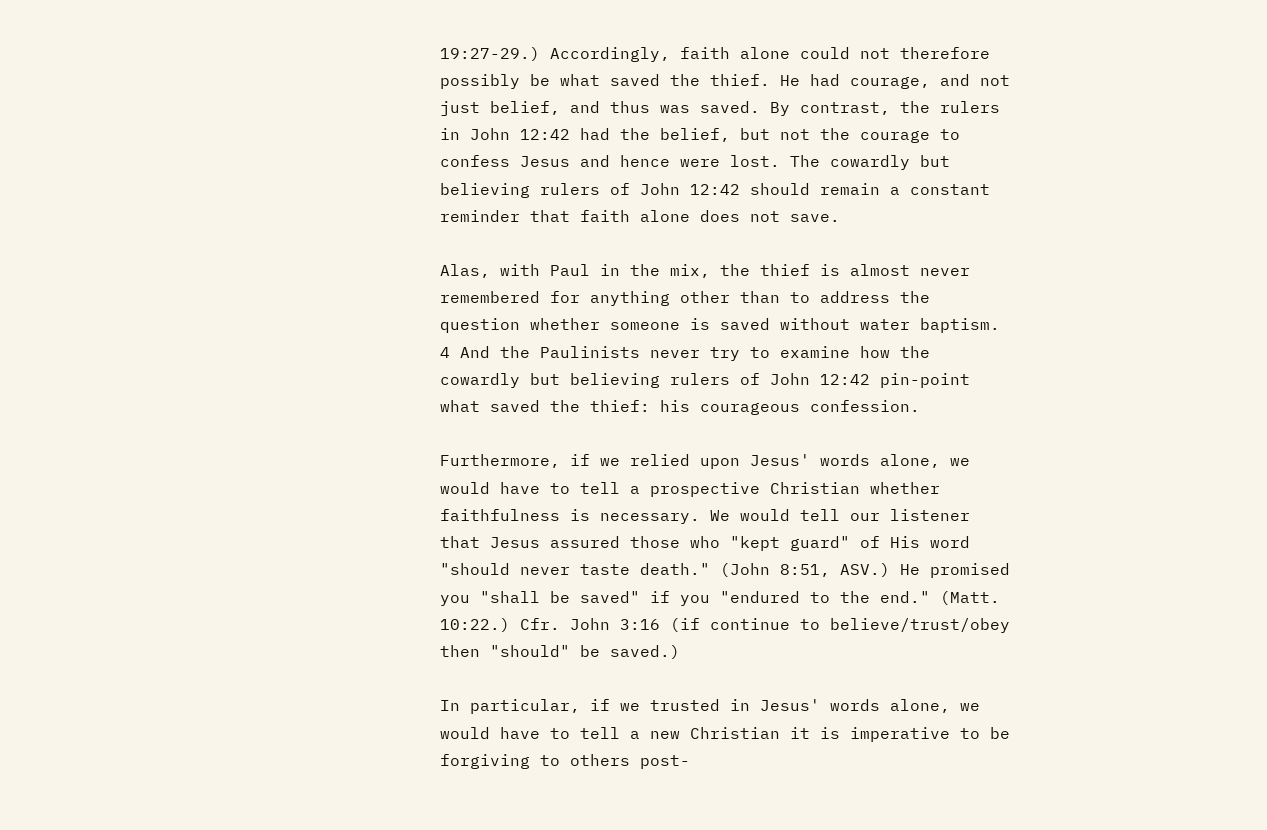19:27-29.) Accordingly, faith alone could not therefore possibly be what saved the thief. He had courage, and not just belief, and thus was saved. By contrast, the rulers in John 12:42 had the belief, but not the courage to confess Jesus and hence were lost. The cowardly but believing rulers of John 12:42 should remain a constant reminder that faith alone does not save.

Alas, with Paul in the mix, the thief is almost never remembered for anything other than to address the question whether someone is saved without water baptism. 4 And the Paulinists never try to examine how the cowardly but believing rulers of John 12:42 pin-point what saved the thief: his courageous confession.

Furthermore, if we relied upon Jesus' words alone, we would have to tell a prospective Christian whether faithfulness is necessary. We would tell our listener that Jesus assured those who "kept guard" of His word "should never taste death." (John 8:51, ASV.) He promised you "shall be saved" if you "endured to the end." (Matt. 10:22.) Cfr. John 3:16 (if continue to believe/trust/obey then "should" be saved.)

In particular, if we trusted in Jesus' words alone, we would have to tell a new Christian it is imperative to be forgiving to others post-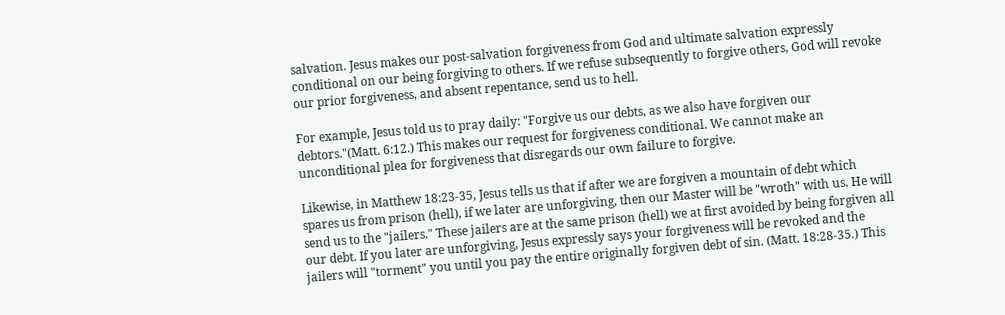salvation. Jesus makes our post-salvation forgiveness from God and ultimate salvation expressly conditional on our being forgiving to others. If we refuse subsequently to forgive others, God will revoke our prior forgiveness, and absent repentance, send us to hell.

For example, Jesus told us to pray daily: "Forgive us our debts, as we also have forgiven our debtors."(Matt. 6:12.) This makes our request for forgiveness conditional. We cannot make an unconditional plea for forgiveness that disregards our own failure to forgive.

Likewise, in Matthew 18:23-35, Jesus tells us that if after we are forgiven a mountain of debt which spares us from prison (hell), if we later are unforgiving, then our Master will be "wroth" with us. He will send us to the "jailers." These jailers are at the same prison (hell) we at first avoided by being forgiven all our debt. If you later are unforgiving, Jesus expressly says your forgiveness will be revoked and the jailers will "torment" you until you pay the entire originally forgiven debt of sin. (Matt. 18:28-35.) This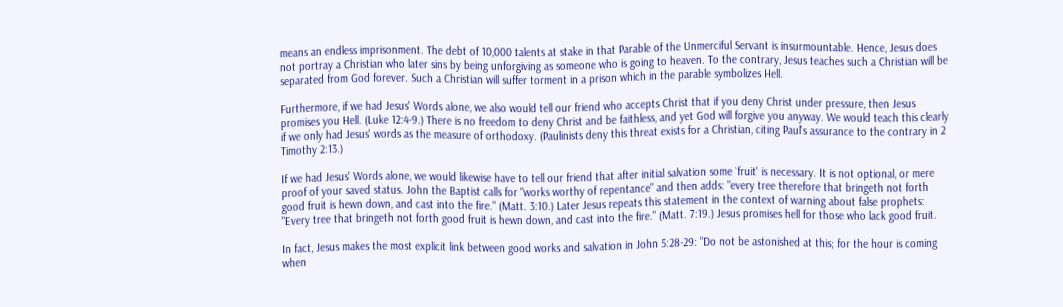means an endless imprisonment. The debt of 10,000 talents at stake in that Parable of the Unmerciful Servant is insurmountable. Hence, Jesus does not portray a Christian who later sins by being unforgiving as someone who is going to heaven. To the contrary, Jesus teaches such a Christian will be separated from God forever. Such a Christian will suffer torment in a prison which in the parable symbolizes Hell.

Furthermore, if we had Jesus' Words alone, we also would tell our friend who accepts Christ that if you deny Christ under pressure, then Jesus promises you Hell. (Luke 12:4-9.) There is no freedom to deny Christ and be faithless, and yet God will forgive you anyway. We would teach this clearly if we only had Jesus' words as the measure of orthodoxy. (Paulinists deny this threat exists for a Christian, citing Paul's assurance to the contrary in 2 Timothy 2:13.)

If we had Jesus' Words alone, we would likewise have to tell our friend that after initial salvation some `fruit' is necessary. It is not optional, or mere proof of your saved status. John the Baptist calls for "works worthy of repentance" and then adds: "every tree therefore that bringeth not forth good fruit is hewn down, and cast into the fire." (Matt. 3:10.) Later Jesus repeats this statement in the context of warning about false prophets: "Every tree that bringeth not forth good fruit is hewn down, and cast into the fire." (Matt. 7:19.) Jesus promises hell for those who lack good fruit.

In fact, Jesus makes the most explicit link between good works and salvation in John 5:28-29: "Do not be astonished at this; for the hour is coming when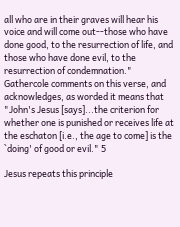all who are in their graves will hear his voice and will come out--those who have done good, to the resurrection of life, and those who have done evil, to the resurrection of condemnation." Gathercole comments on this verse, and acknowledges, as worded it means that "John's Jesus [says]...the criterion for whether one is punished or receives life at the eschaton [i.e., the age to come] is the `doing' of good or evil." 5

Jesus repeats this principle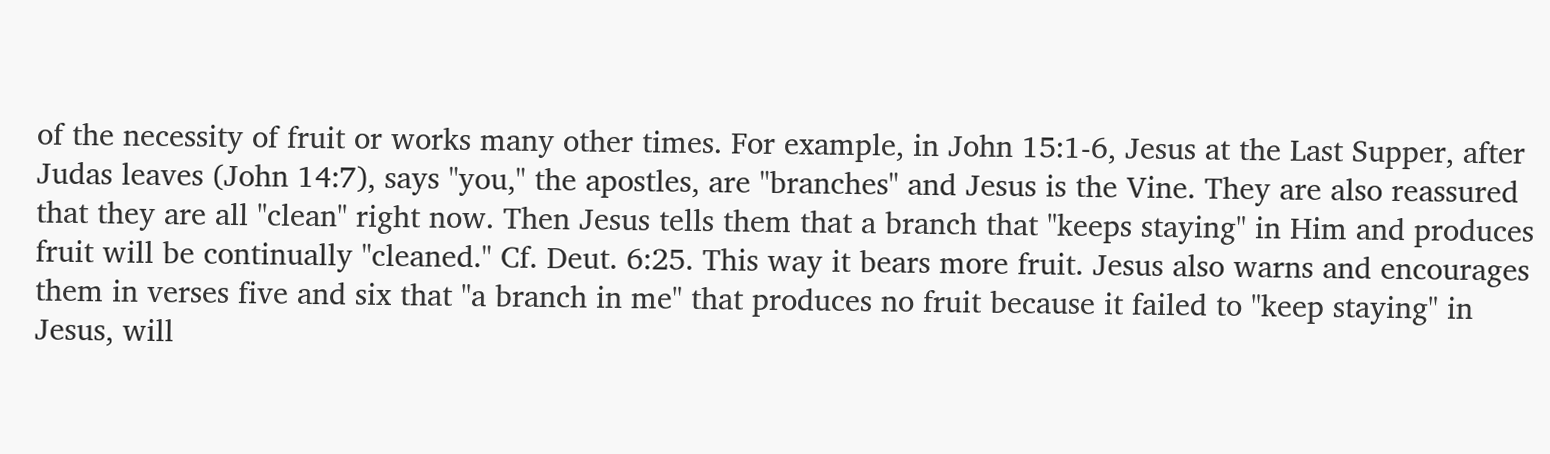of the necessity of fruit or works many other times. For example, in John 15:1-6, Jesus at the Last Supper, after Judas leaves (John 14:7), says "you," the apostles, are "branches" and Jesus is the Vine. They are also reassured that they are all "clean" right now. Then Jesus tells them that a branch that "keeps staying" in Him and produces fruit will be continually "cleaned." Cf. Deut. 6:25. This way it bears more fruit. Jesus also warns and encourages them in verses five and six that "a branch in me" that produces no fruit because it failed to "keep staying" in Jesus, will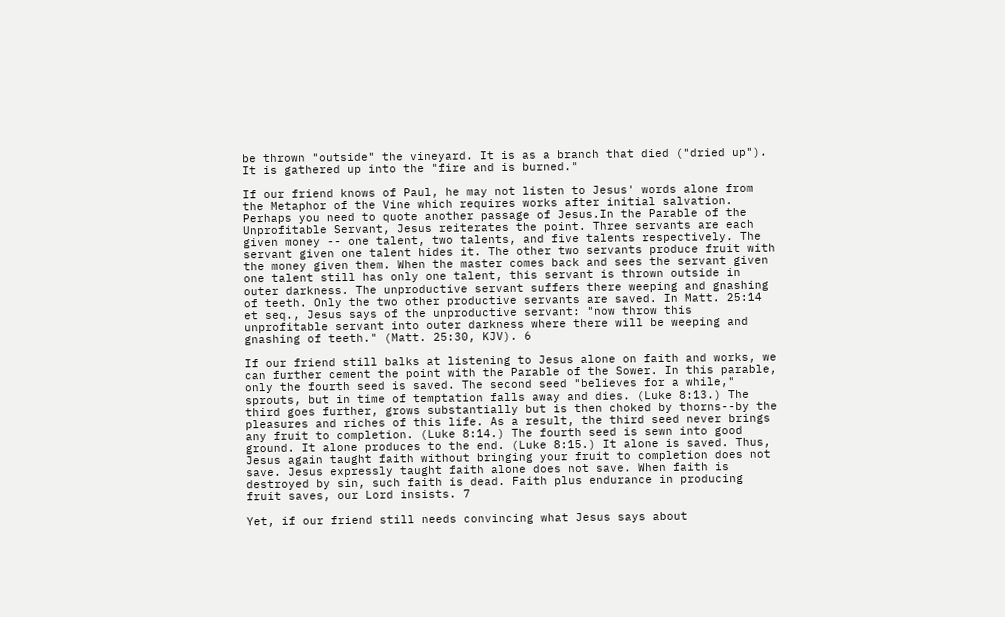be thrown "outside" the vineyard. It is as a branch that died ("dried up"). It is gathered up into the "fire and is burned."

If our friend knows of Paul, he may not listen to Jesus' words alone from the Metaphor of the Vine which requires works after initial salvation. Perhaps you need to quote another passage of Jesus.In the Parable of the Unprofitable Servant, Jesus reiterates the point. Three servants are each given money -- one talent, two talents, and five talents respectively. The servant given one talent hides it. The other two servants produce fruit with the money given them. When the master comes back and sees the servant given one talent still has only one talent, this servant is thrown outside in outer darkness. The unproductive servant suffers there weeping and gnashing of teeth. Only the two other productive servants are saved. In Matt. 25:14 et seq., Jesus says of the unproductive servant: "now throw this unprofitable servant into outer darkness where there will be weeping and gnashing of teeth." (Matt. 25:30, KJV). 6

If our friend still balks at listening to Jesus alone on faith and works, we can further cement the point with the Parable of the Sower. In this parable, only the fourth seed is saved. The second seed "believes for a while," sprouts, but in time of temptation falls away and dies. (Luke 8:13.) The third goes further, grows substantially but is then choked by thorns--by the pleasures and riches of this life. As a result, the third seed never brings any fruit to completion. (Luke 8:14.) The fourth seed is sewn into good ground. It alone produces to the end. (Luke 8:15.) It alone is saved. Thus, Jesus again taught faith without bringing your fruit to completion does not save. Jesus expressly taught faith alone does not save. When faith is destroyed by sin, such faith is dead. Faith plus endurance in producing fruit saves, our Lord insists. 7

Yet, if our friend still needs convincing what Jesus says about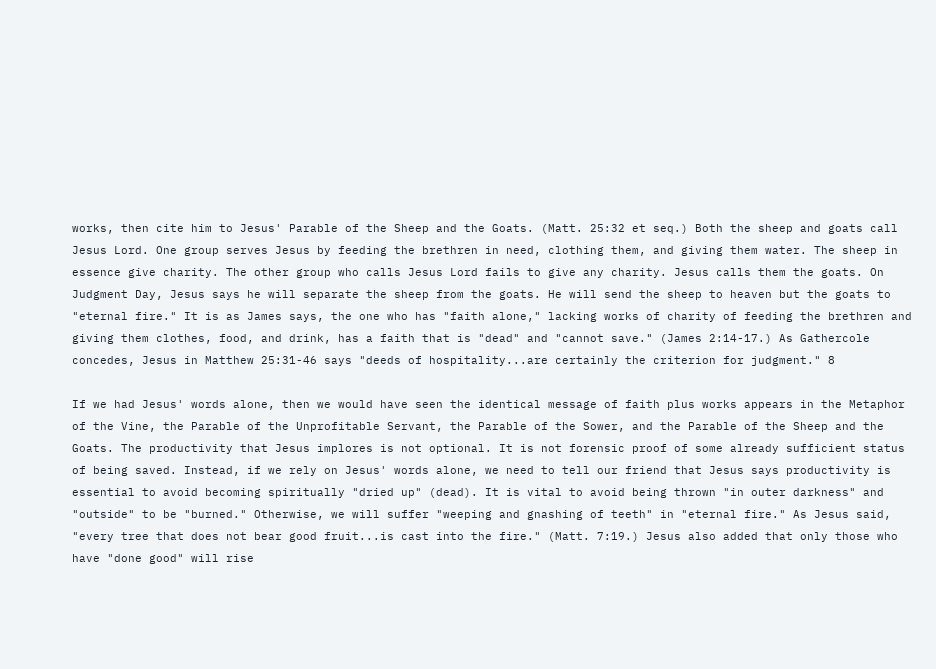works, then cite him to Jesus' Parable of the Sheep and the Goats. (Matt. 25:32 et seq.) Both the sheep and goats call Jesus Lord. One group serves Jesus by feeding the brethren in need, clothing them, and giving them water. The sheep in essence give charity. The other group who calls Jesus Lord fails to give any charity. Jesus calls them the goats. On Judgment Day, Jesus says he will separate the sheep from the goats. He will send the sheep to heaven but the goats to "eternal fire." It is as James says, the one who has "faith alone," lacking works of charity of feeding the brethren and giving them clothes, food, and drink, has a faith that is "dead" and "cannot save." (James 2:14-17.) As Gathercole concedes, Jesus in Matthew 25:31-46 says "deeds of hospitality...are certainly the criterion for judgment." 8

If we had Jesus' words alone, then we would have seen the identical message of faith plus works appears in the Metaphor of the Vine, the Parable of the Unprofitable Servant, the Parable of the Sower, and the Parable of the Sheep and the Goats. The productivity that Jesus implores is not optional. It is not forensic proof of some already sufficient status of being saved. Instead, if we rely on Jesus' words alone, we need to tell our friend that Jesus says productivity is essential to avoid becoming spiritually "dried up" (dead). It is vital to avoid being thrown "in outer darkness" and "outside" to be "burned." Otherwise, we will suffer "weeping and gnashing of teeth" in "eternal fire." As Jesus said, "every tree that does not bear good fruit...is cast into the fire." (Matt. 7:19.) Jesus also added that only those who have "done good" will rise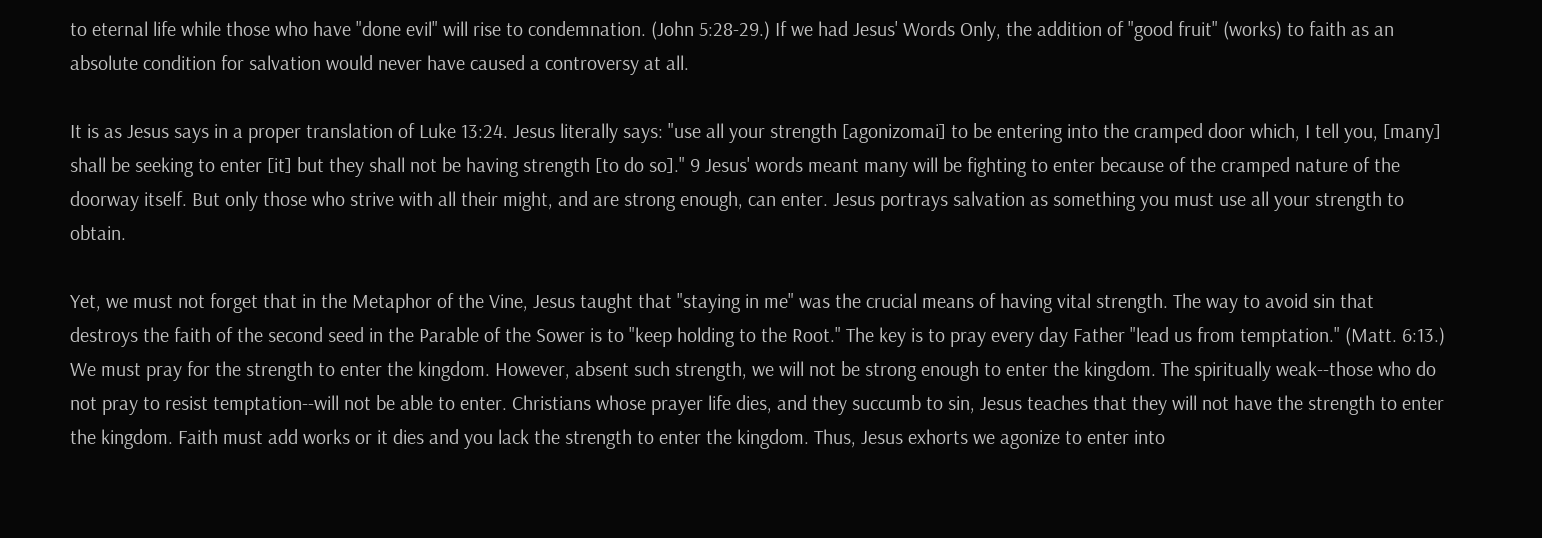to eternal life while those who have "done evil" will rise to condemnation. (John 5:28-29.) If we had Jesus' Words Only, the addition of "good fruit" (works) to faith as an absolute condition for salvation would never have caused a controversy at all.

It is as Jesus says in a proper translation of Luke 13:24. Jesus literally says: "use all your strength [agonizomai] to be entering into the cramped door which, I tell you, [many] shall be seeking to enter [it] but they shall not be having strength [to do so]." 9 Jesus' words meant many will be fighting to enter because of the cramped nature of the doorway itself. But only those who strive with all their might, and are strong enough, can enter. Jesus portrays salvation as something you must use all your strength to obtain.

Yet, we must not forget that in the Metaphor of the Vine, Jesus taught that "staying in me" was the crucial means of having vital strength. The way to avoid sin that destroys the faith of the second seed in the Parable of the Sower is to "keep holding to the Root." The key is to pray every day Father "lead us from temptation." (Matt. 6:13.) We must pray for the strength to enter the kingdom. However, absent such strength, we will not be strong enough to enter the kingdom. The spiritually weak--those who do not pray to resist temptation--will not be able to enter. Christians whose prayer life dies, and they succumb to sin, Jesus teaches that they will not have the strength to enter the kingdom. Faith must add works or it dies and you lack the strength to enter the kingdom. Thus, Jesus exhorts we agonize to enter into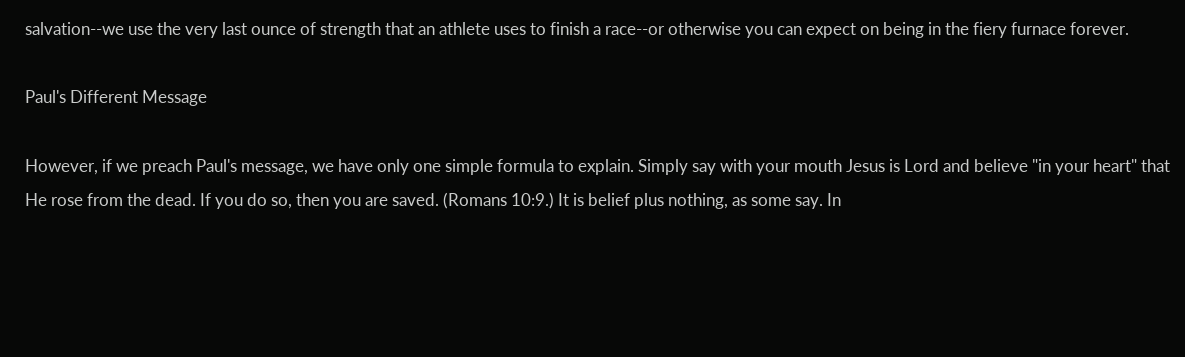salvation--we use the very last ounce of strength that an athlete uses to finish a race--or otherwise you can expect on being in the fiery furnace forever.

Paul's Different Message

However, if we preach Paul's message, we have only one simple formula to explain. Simply say with your mouth Jesus is Lord and believe "in your heart" that He rose from the dead. If you do so, then you are saved. (Romans 10:9.) It is belief plus nothing, as some say. In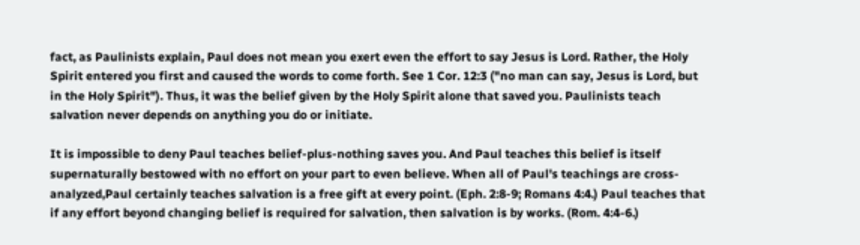fact, as Paulinists explain, Paul does not mean you exert even the effort to say Jesus is Lord. Rather, the Holy Spirit entered you first and caused the words to come forth. See 1 Cor. 12:3 ("no man can say, Jesus is Lord, but in the Holy Spirit"). Thus, it was the belief given by the Holy Spirit alone that saved you. Paulinists teach salvation never depends on anything you do or initiate.

It is impossible to deny Paul teaches belief-plus-nothing saves you. And Paul teaches this belief is itself supernaturally bestowed with no effort on your part to even believe. When all of Paul's teachings are cross-analyzed,Paul certainly teaches salvation is a free gift at every point. (Eph. 2:8-9; Romans 4:4.) Paul teaches that if any effort beyond changing belief is required for salvation, then salvation is by works. (Rom. 4:4-6.)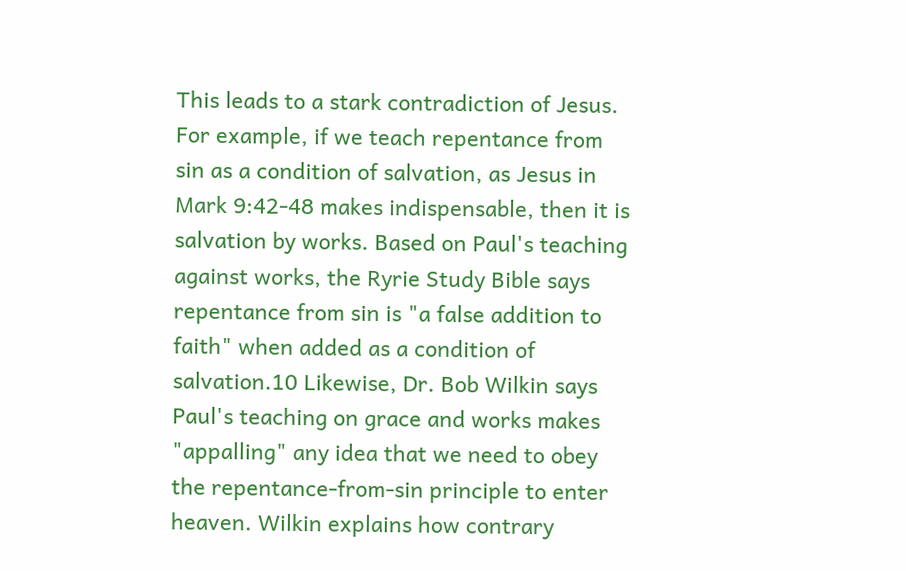This leads to a stark contradiction of Jesus. For example, if we teach repentance from sin as a condition of salvation, as Jesus in Mark 9:42-48 makes indispensable, then it is salvation by works. Based on Paul's teaching against works, the Ryrie Study Bible says repentance from sin is "a false addition to faith" when added as a condition of salvation.10 Likewise, Dr. Bob Wilkin says Paul's teaching on grace and works makes "appalling" any idea that we need to obey the repentance-from-sin principle to enter heaven. Wilkin explains how contrary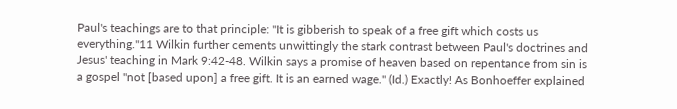Paul's teachings are to that principle: "It is gibberish to speak of a free gift which costs us everything."11 Wilkin further cements unwittingly the stark contrast between Paul's doctrines and Jesus' teaching in Mark 9:42-48. Wilkin says a promise of heaven based on repentance from sin is a gospel "not [based upon] a free gift. It is an earned wage." (Id.) Exactly! As Bonhoeffer explained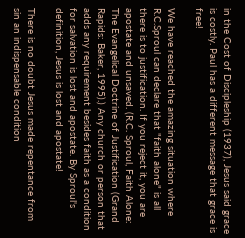in the Cost of Discipleship (1937), Jesus said grace is costly. Paul has a different message that grace is free!

We have reached the amazing situation where R.C.Sproul can declare that "faith alone" is all there is to justification. If you reject it, you are apostate and unsaved. (R.C. Sproul, Faith Alone: The Evangelical Doctrine of Justification (Grand Rapids: Baker, 1995).) Any church or person that adds any requirement besides faith as a condition for salvation is lost and apostate. By Sproul's definition, Jesus is lost and apostate!

There is no doubt Jesus made repentance from sin an indispensable condition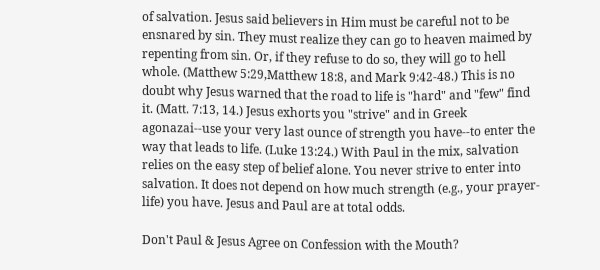of salvation. Jesus said believers in Him must be careful not to be ensnared by sin. They must realize they can go to heaven maimed by repenting from sin. Or, if they refuse to do so, they will go to hell whole. (Matthew 5:29,Matthew 18:8, and Mark 9:42-48.) This is no doubt why Jesus warned that the road to life is "hard" and "few" find it. (Matt. 7:13, 14.) Jesus exhorts you "strive" and in Greek agonazai--use your very last ounce of strength you have--to enter the way that leads to life. (Luke 13:24.) With Paul in the mix, salvation relies on the easy step of belief alone. You never strive to enter into salvation. It does not depend on how much strength (e.g., your prayer-life) you have. Jesus and Paul are at total odds.

Don't Paul & Jesus Agree on Confession with the Mouth?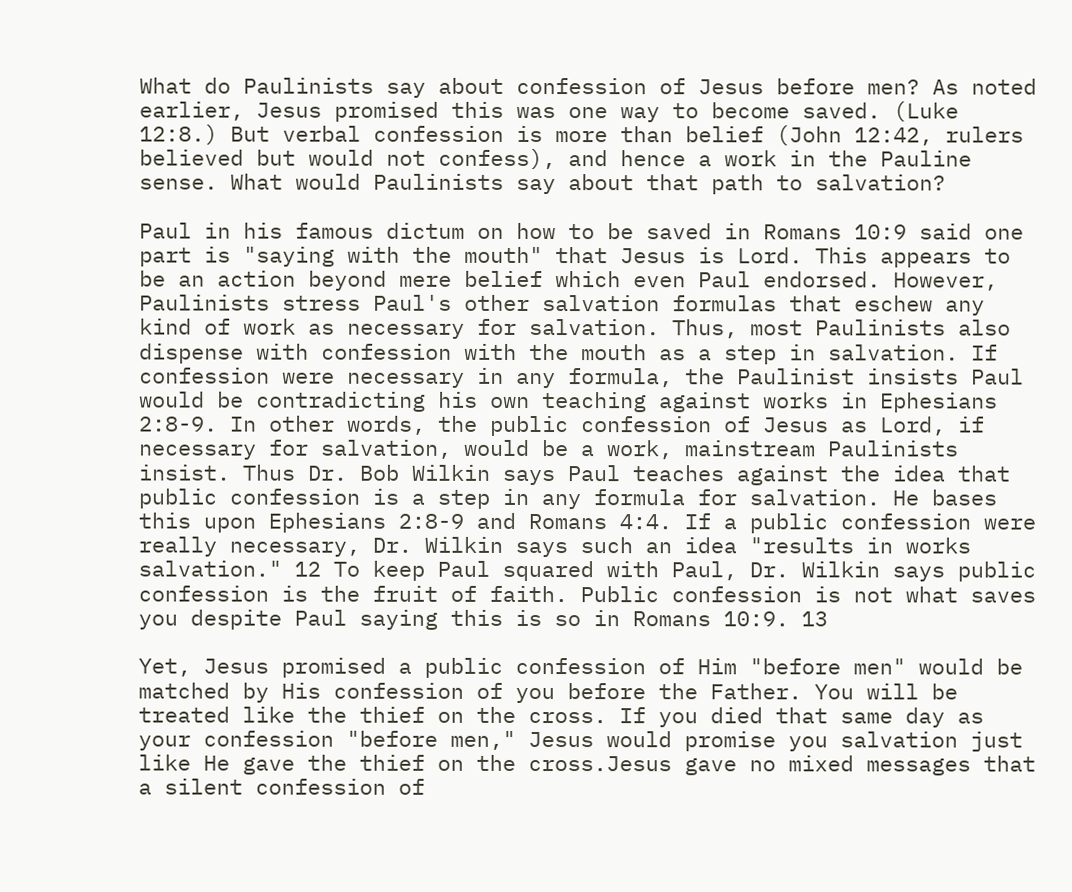What do Paulinists say about confession of Jesus before men? As noted earlier, Jesus promised this was one way to become saved. (Luke 12:8.) But verbal confession is more than belief (John 12:42, rulers believed but would not confess), and hence a work in the Pauline sense. What would Paulinists say about that path to salvation?

Paul in his famous dictum on how to be saved in Romans 10:9 said one part is "saying with the mouth" that Jesus is Lord. This appears to be an action beyond mere belief which even Paul endorsed. However, Paulinists stress Paul's other salvation formulas that eschew any kind of work as necessary for salvation. Thus, most Paulinists also dispense with confession with the mouth as a step in salvation. If confession were necessary in any formula, the Paulinist insists Paul would be contradicting his own teaching against works in Ephesians 2:8-9. In other words, the public confession of Jesus as Lord, if necessary for salvation, would be a work, mainstream Paulinists insist. Thus Dr. Bob Wilkin says Paul teaches against the idea that public confession is a step in any formula for salvation. He bases this upon Ephesians 2:8-9 and Romans 4:4. If a public confession were really necessary, Dr. Wilkin says such an idea "results in works salvation." 12 To keep Paul squared with Paul, Dr. Wilkin says public confession is the fruit of faith. Public confession is not what saves you despite Paul saying this is so in Romans 10:9. 13

Yet, Jesus promised a public confession of Him "before men" would be matched by His confession of you before the Father. You will be treated like the thief on the cross. If you died that same day as your confession "before men," Jesus would promise you salvation just like He gave the thief on the cross.Jesus gave no mixed messages that a silent confession of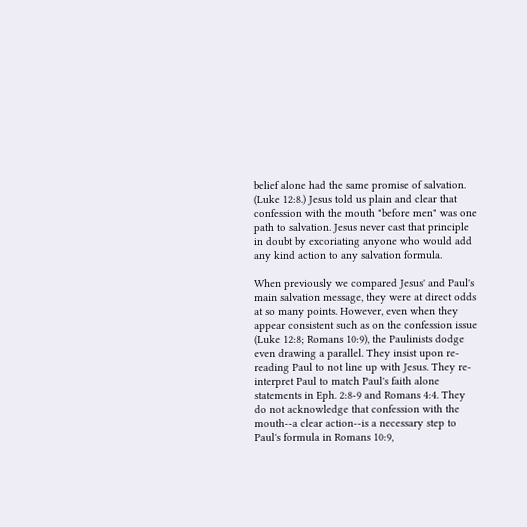belief alone had the same promise of salvation. (Luke 12:8.) Jesus told us plain and clear that confession with the mouth "before men" was one path to salvation. Jesus never cast that principle in doubt by excoriating anyone who would add any kind action to any salvation formula.

When previously we compared Jesus' and Paul's main salvation message, they were at direct odds at so many points. However, even when they appear consistent such as on the confession issue (Luke 12:8; Romans 10:9), the Paulinists dodge even drawing a parallel. They insist upon re-reading Paul to not line up with Jesus. They re-interpret Paul to match Paul's faith alone statements in Eph. 2:8-9 and Romans 4:4. They do not acknowledge that confession with the mouth--a clear action--is a necessary step to Paul's formula in Romans 10:9,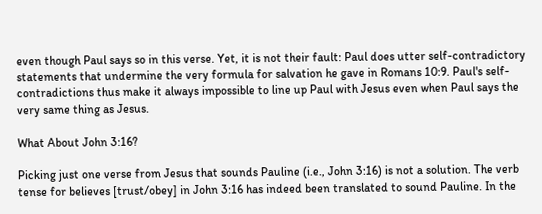even though Paul says so in this verse. Yet, it is not their fault: Paul does utter self-contradictory statements that undermine the very formula for salvation he gave in Romans 10:9. Paul's self-contradictions thus make it always impossible to line up Paul with Jesus even when Paul says the very same thing as Jesus.

What About John 3:16?

Picking just one verse from Jesus that sounds Pauline (i.e., John 3:16) is not a solution. The verb tense for believes [trust/obey] in John 3:16 has indeed been translated to sound Pauline. In the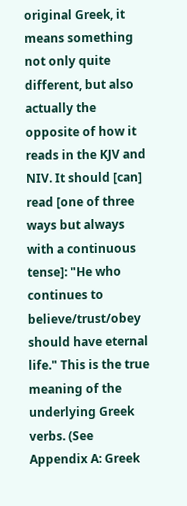original Greek, it means something not only quite different, but also actually the opposite of how it reads in the KJV and NIV. It should [can] read [one of three ways but always with a continuous tense]: "He who continues to believe/trust/obey should have eternal life." This is the true meaning of the underlying Greek verbs. (See Appendix A: Greek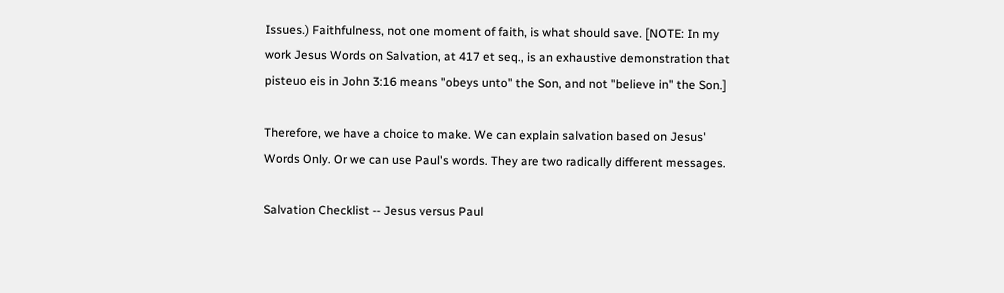Issues.) Faithfulness, not one moment of faith, is what should save. [NOTE: In my work Jesus Words on Salvation, at 417 et seq., is an exhaustive demonstration that pisteuo eis in John 3:16 means "obeys unto" the Son, and not "believe in" the Son.]

Therefore, we have a choice to make. We can explain salvation based on Jesus' Words Only. Or we can use Paul's words. They are two radically different messages.

Salvation Checklist -- Jesus versus Paul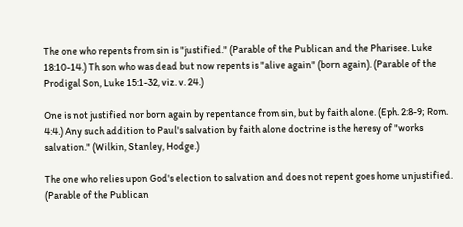The one who repents from sin is "justified." (Parable of the Publican and the Pharisee. Luke 18:10-14.) Th son who was dead but now repents is "alive again" (born again). (Parable of the Prodigal Son, Luke 15:1-32, viz. v. 24.)

One is not justified nor born again by repentance from sin, but by faith alone. (Eph. 2:8-9; Rom. 4:4.) Any such addition to Paul's salvation by faith alone doctrine is the heresy of "works salvation." (Wilkin, Stanley, Hodge.)

The one who relies upon God's election to salvation and does not repent goes home unjustified. (Parable of the Publican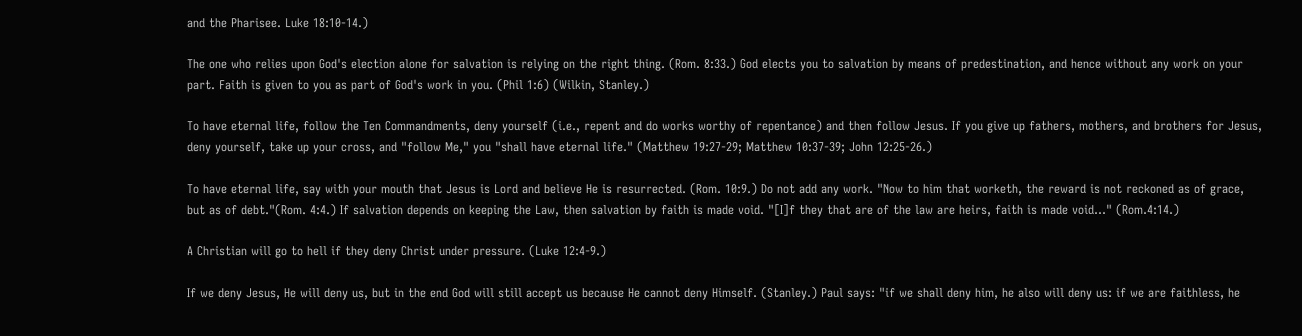and the Pharisee. Luke 18:10-14.)

The one who relies upon God's election alone for salvation is relying on the right thing. (Rom. 8:33.) God elects you to salvation by means of predestination, and hence without any work on your part. Faith is given to you as part of God's work in you. (Phil 1:6) (Wilkin, Stanley.)

To have eternal life, follow the Ten Commandments, deny yourself (i.e., repent and do works worthy of repentance) and then follow Jesus. If you give up fathers, mothers, and brothers for Jesus, deny yourself, take up your cross, and "follow Me," you "shall have eternal life." (Matthew 19:27-29; Matthew 10:37-39; John 12:25-26.)

To have eternal life, say with your mouth that Jesus is Lord and believe He is resurrected. (Rom. 10:9.) Do not add any work. "Now to him that worketh, the reward is not reckoned as of grace, but as of debt."(Rom. 4:4.) If salvation depends on keeping the Law, then salvation by faith is made void. "[I]f they that are of the law are heirs, faith is made void..." (Rom.4:14.)

A Christian will go to hell if they deny Christ under pressure. (Luke 12:4-9.)

If we deny Jesus, He will deny us, but in the end God will still accept us because He cannot deny Himself. (Stanley.) Paul says: "if we shall deny him, he also will deny us: if we are faithless, he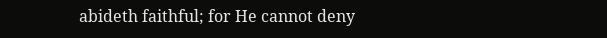abideth faithful; for He cannot deny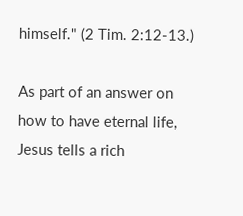himself." (2 Tim. 2:12-13.)

As part of an answer on how to have eternal life, Jesus tells a rich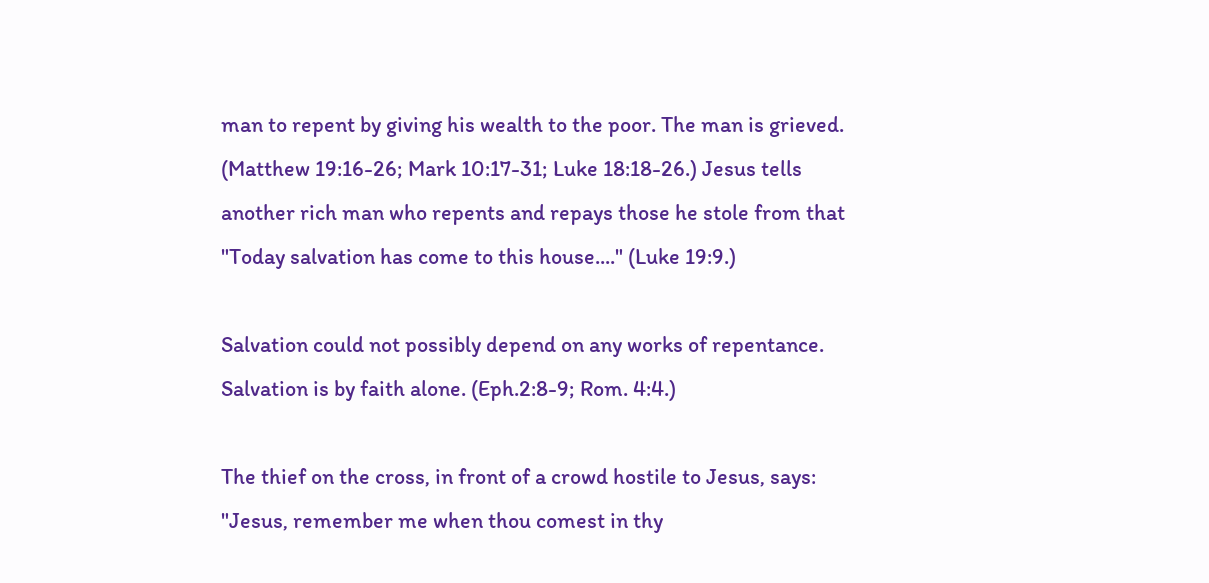man to repent by giving his wealth to the poor. The man is grieved. (Matthew 19:16-26; Mark 10:17-31; Luke 18:18-26.) Jesus tells another rich man who repents and repays those he stole from that "Today salvation has come to this house...." (Luke 19:9.)

Salvation could not possibly depend on any works of repentance. Salvation is by faith alone. (Eph.2:8-9; Rom. 4:4.)

The thief on the cross, in front of a crowd hostile to Jesus, says: "Jesus, remember me when thou comest in thy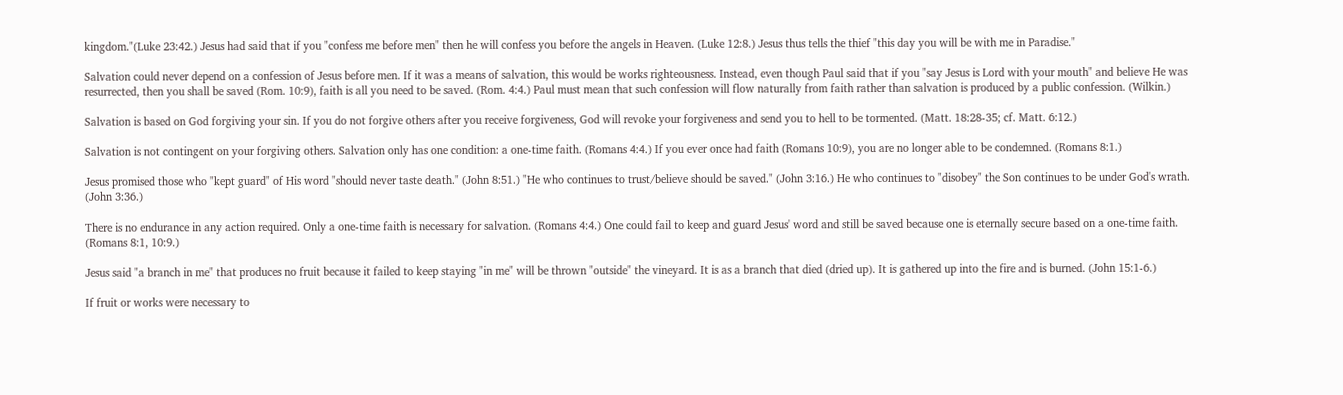kingdom."(Luke 23:42.) Jesus had said that if you "confess me before men" then he will confess you before the angels in Heaven. (Luke 12:8.) Jesus thus tells the thief "this day you will be with me in Paradise."

Salvation could never depend on a confession of Jesus before men. If it was a means of salvation, this would be works righteousness. Instead, even though Paul said that if you "say Jesus is Lord with your mouth" and believe He was resurrected, then you shall be saved (Rom. 10:9), faith is all you need to be saved. (Rom. 4:4.) Paul must mean that such confession will flow naturally from faith rather than salvation is produced by a public confession. (Wilkin.)

Salvation is based on God forgiving your sin. If you do not forgive others after you receive forgiveness, God will revoke your forgiveness and send you to hell to be tormented. (Matt. 18:28-35; cf. Matt. 6:12.)

Salvation is not contingent on your forgiving others. Salvation only has one condition: a one-time faith. (Romans 4:4.) If you ever once had faith (Romans 10:9), you are no longer able to be condemned. (Romans 8:1.)

Jesus promised those who "kept guard" of His word "should never taste death." (John 8:51.) "He who continues to trust/believe should be saved." (John 3:16.) He who continues to "disobey" the Son continues to be under God's wrath. (John 3:36.)

There is no endurance in any action required. Only a one-time faith is necessary for salvation. (Romans 4:4.) One could fail to keep and guard Jesus' word and still be saved because one is eternally secure based on a one-time faith. (Romans 8:1, 10:9.)

Jesus said "a branch in me" that produces no fruit because it failed to keep staying "in me" will be thrown "outside" the vineyard. It is as a branch that died (dried up). It is gathered up into the fire and is burned. (John 15:1-6.)

If fruit or works were necessary to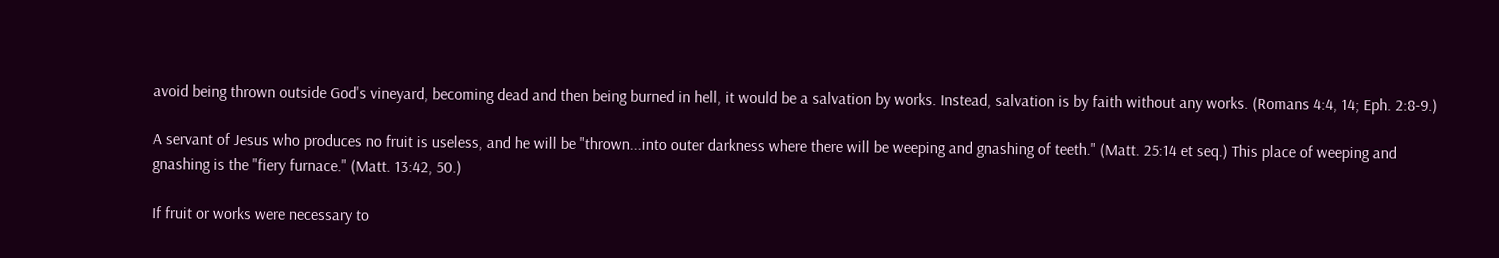avoid being thrown outside God's vineyard, becoming dead and then being burned in hell, it would be a salvation by works. Instead, salvation is by faith without any works. (Romans 4:4, 14; Eph. 2:8-9.)

A servant of Jesus who produces no fruit is useless, and he will be "thrown...into outer darkness where there will be weeping and gnashing of teeth." (Matt. 25:14 et seq.) This place of weeping and gnashing is the "fiery furnace." (Matt. 13:42, 50.)

If fruit or works were necessary to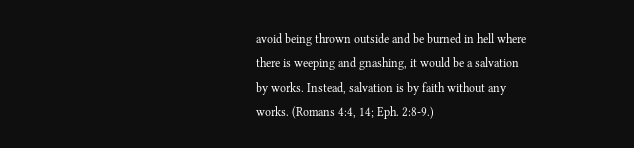avoid being thrown outside and be burned in hell where there is weeping and gnashing, it would be a salvation by works. Instead, salvation is by faith without any works. (Romans 4:4, 14; Eph. 2:8-9.)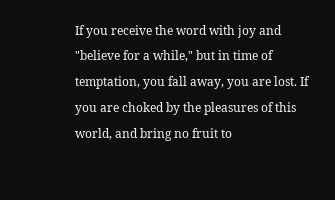If you receive the word with joy and "believe for a while," but in time of temptation, you fall away, you are lost. If you are choked by the pleasures of this world, and bring no fruit to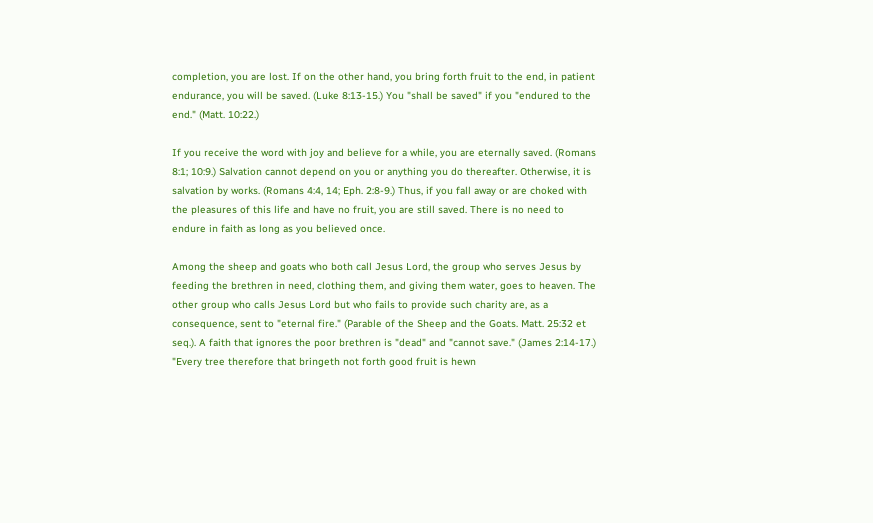completion, you are lost. If on the other hand, you bring forth fruit to the end, in patient endurance, you will be saved. (Luke 8:13-15.) You "shall be saved" if you "endured to the end." (Matt. 10:22.)

If you receive the word with joy and believe for a while, you are eternally saved. (Romans 8:1; 10:9.) Salvation cannot depend on you or anything you do thereafter. Otherwise, it is salvation by works. (Romans 4:4, 14; Eph. 2:8-9.) Thus, if you fall away or are choked with the pleasures of this life and have no fruit, you are still saved. There is no need to endure in faith as long as you believed once.

Among the sheep and goats who both call Jesus Lord, the group who serves Jesus by feeding the brethren in need, clothing them, and giving them water, goes to heaven. The other group who calls Jesus Lord but who fails to provide such charity are, as a consequence, sent to "eternal fire." (Parable of the Sheep and the Goats. Matt. 25:32 et seq.). A faith that ignores the poor brethren is "dead" and "cannot save." (James 2:14-17.) "Every tree therefore that bringeth not forth good fruit is hewn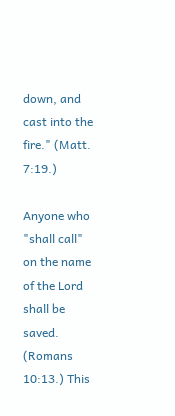down, and cast into the fire." (Matt. 7:19.)

Anyone who "shall call" on the name of the Lord shall be saved. (Romans 10:13.) This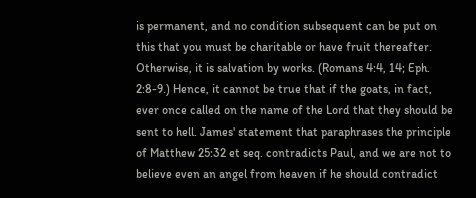is permanent, and no condition subsequent can be put on this that you must be charitable or have fruit thereafter. Otherwise, it is salvation by works. (Romans 4:4, 14; Eph. 2:8-9.) Hence, it cannot be true that if the goats, in fact, ever once called on the name of the Lord that they should be sent to hell. James' statement that paraphrases the principle of Matthew 25:32 et seq. contradicts Paul, and we are not to believe even an angel from heaven if he should contradict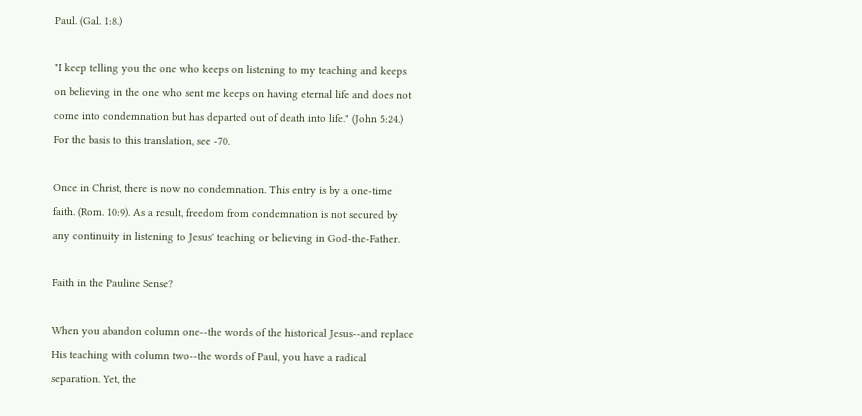Paul. (Gal. 1:8.)

"I keep telling you the one who keeps on listening to my teaching and keeps on believing in the one who sent me keeps on having eternal life and does not come into condemnation but has departed out of death into life." (John 5:24.) For the basis to this translation, see -70.

Once in Christ, there is now no condemnation. This entry is by a one-time faith. (Rom. 10:9). As a result, freedom from condemnation is not secured by any continuity in listening to Jesus' teaching or believing in God-the-Father.

Faith in the Pauline Sense?

When you abandon column one--the words of the historical Jesus--and replace His teaching with column two--the words of Paul, you have a radical separation. Yet, the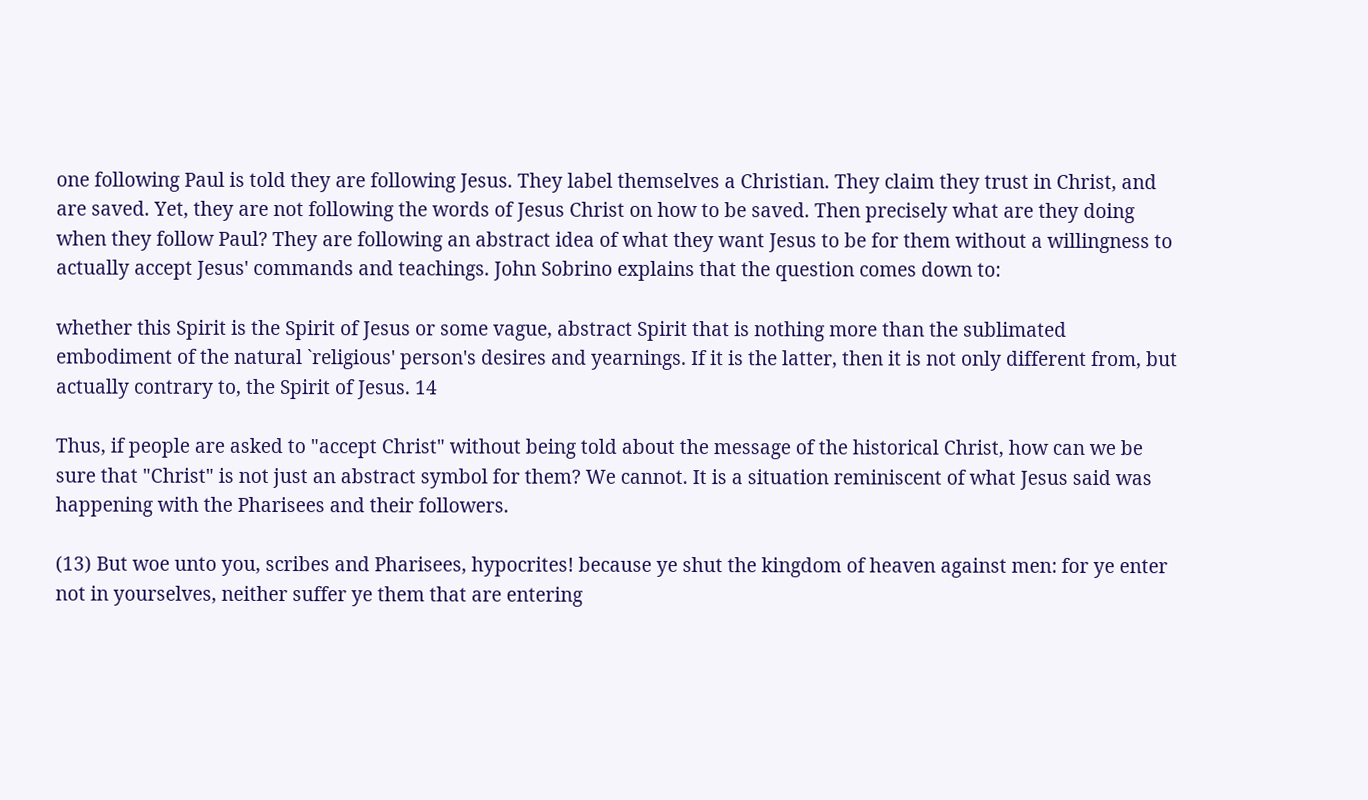one following Paul is told they are following Jesus. They label themselves a Christian. They claim they trust in Christ, and are saved. Yet, they are not following the words of Jesus Christ on how to be saved. Then precisely what are they doing when they follow Paul? They are following an abstract idea of what they want Jesus to be for them without a willingness to actually accept Jesus' commands and teachings. John Sobrino explains that the question comes down to:

whether this Spirit is the Spirit of Jesus or some vague, abstract Spirit that is nothing more than the sublimated embodiment of the natural `religious' person's desires and yearnings. If it is the latter, then it is not only different from, but actually contrary to, the Spirit of Jesus. 14

Thus, if people are asked to "accept Christ" without being told about the message of the historical Christ, how can we be sure that "Christ" is not just an abstract symbol for them? We cannot. It is a situation reminiscent of what Jesus said was happening with the Pharisees and their followers.

(13) But woe unto you, scribes and Pharisees, hypocrites! because ye shut the kingdom of heaven against men: for ye enter not in yourselves, neither suffer ye them that are entering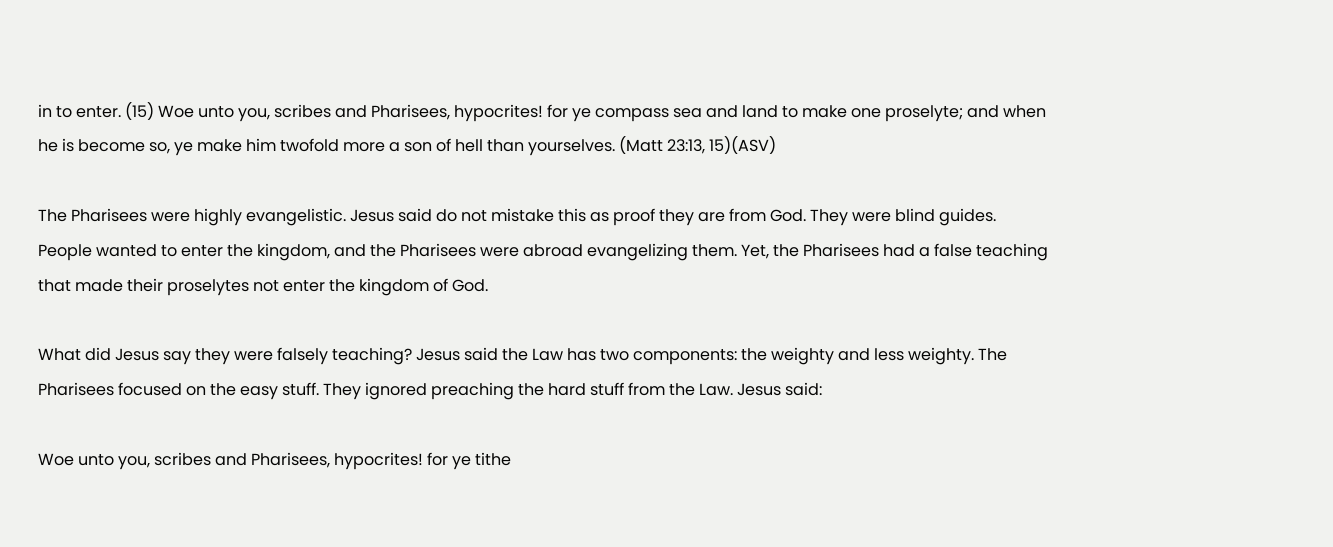in to enter. (15) Woe unto you, scribes and Pharisees, hypocrites! for ye compass sea and land to make one proselyte; and when he is become so, ye make him twofold more a son of hell than yourselves. (Matt 23:13, 15)(ASV)

The Pharisees were highly evangelistic. Jesus said do not mistake this as proof they are from God. They were blind guides. People wanted to enter the kingdom, and the Pharisees were abroad evangelizing them. Yet, the Pharisees had a false teaching that made their proselytes not enter the kingdom of God.

What did Jesus say they were falsely teaching? Jesus said the Law has two components: the weighty and less weighty. The Pharisees focused on the easy stuff. They ignored preaching the hard stuff from the Law. Jesus said:

Woe unto you, scribes and Pharisees, hypocrites! for ye tithe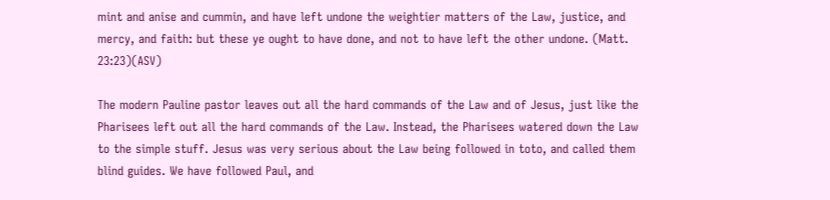mint and anise and cummin, and have left undone the weightier matters of the Law, justice, and mercy, and faith: but these ye ought to have done, and not to have left the other undone. (Matt. 23:23)(ASV)

The modern Pauline pastor leaves out all the hard commands of the Law and of Jesus, just like the Pharisees left out all the hard commands of the Law. Instead, the Pharisees watered down the Law to the simple stuff. Jesus was very serious about the Law being followed in toto, and called them blind guides. We have followed Paul, and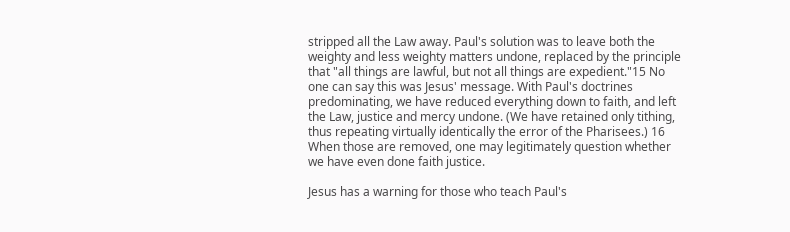stripped all the Law away. Paul's solution was to leave both the weighty and less weighty matters undone, replaced by the principle that "all things are lawful, but not all things are expedient."15 No one can say this was Jesus' message. With Paul's doctrines predominating, we have reduced everything down to faith, and left the Law, justice and mercy undone. (We have retained only tithing, thus repeating virtually identically the error of the Pharisees.) 16 When those are removed, one may legitimately question whether we have even done faith justice.

Jesus has a warning for those who teach Paul's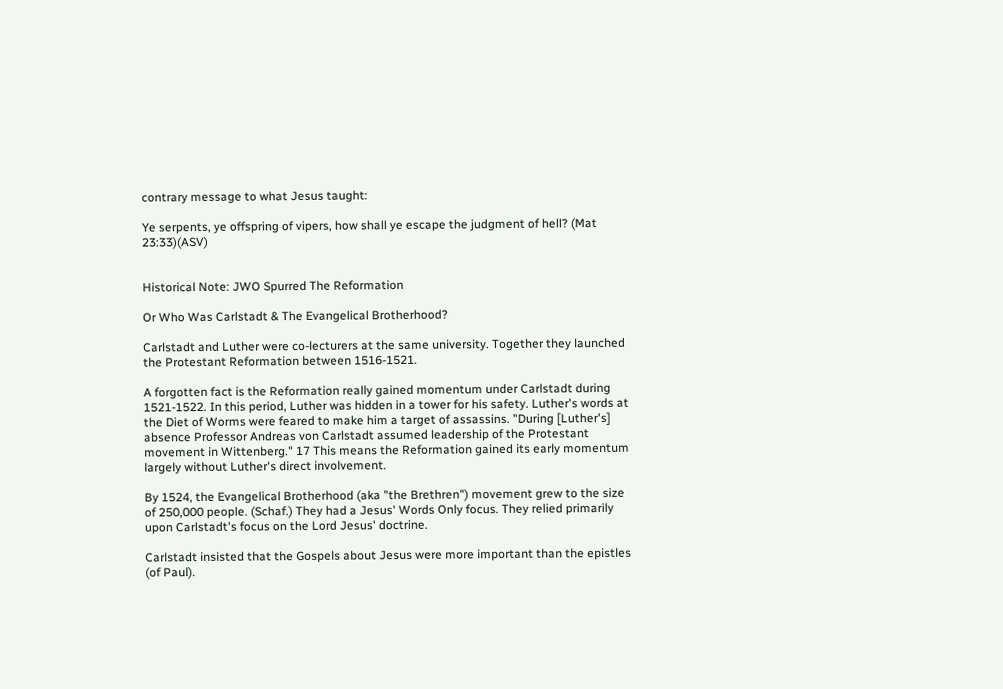contrary message to what Jesus taught:

Ye serpents, ye offspring of vipers, how shall ye escape the judgment of hell? (Mat 23:33)(ASV)


Historical Note: JWO Spurred The Reformation

Or Who Was Carlstadt & The Evangelical Brotherhood?

Carlstadt and Luther were co-lecturers at the same university. Together they launched the Protestant Reformation between 1516-1521.

A forgotten fact is the Reformation really gained momentum under Carlstadt during 1521-1522. In this period, Luther was hidden in a tower for his safety. Luther's words at the Diet of Worms were feared to make him a target of assassins. "During [Luther's] absence Professor Andreas von Carlstadt assumed leadership of the Protestant movement in Wittenberg." 17 This means the Reformation gained its early momentum largely without Luther's direct involvement.

By 1524, the Evangelical Brotherhood (aka "the Brethren") movement grew to the size of 250,000 people. (Schaf.) They had a Jesus' Words Only focus. They relied primarily upon Carlstadt's focus on the Lord Jesus' doctrine.

Carlstadt insisted that the Gospels about Jesus were more important than the epistles (of Paul).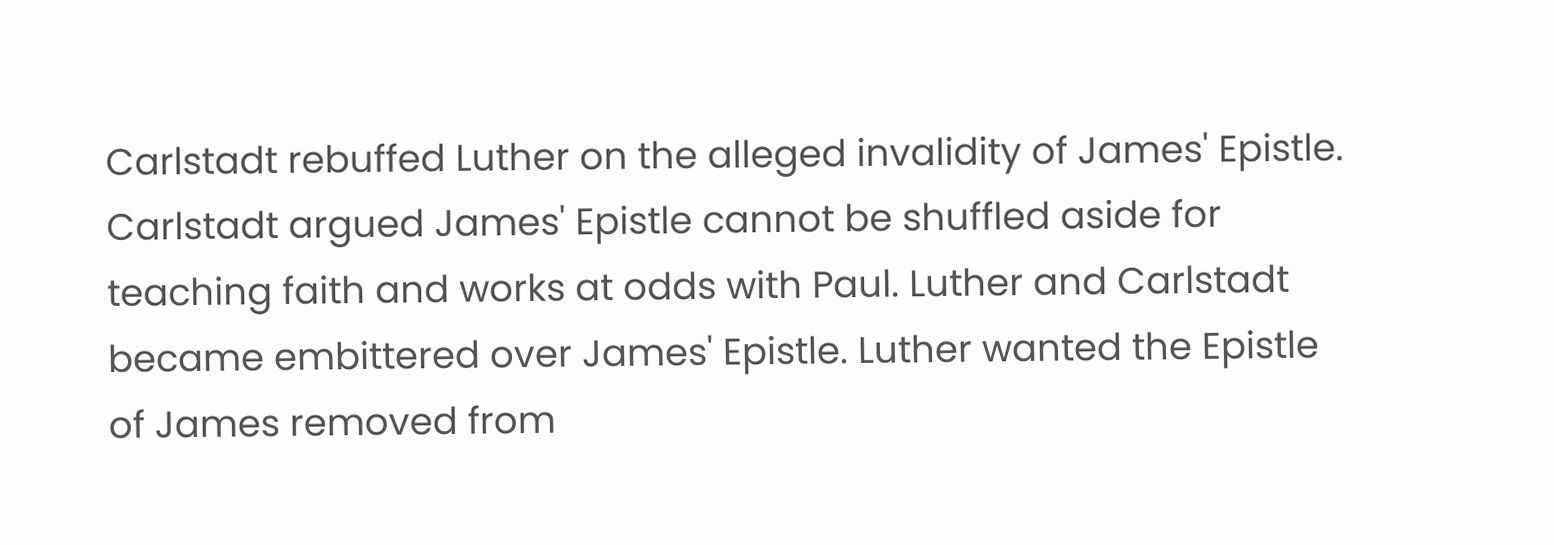Carlstadt rebuffed Luther on the alleged invalidity of James' Epistle. Carlstadt argued James' Epistle cannot be shuffled aside for teaching faith and works at odds with Paul. Luther and Carlstadt became embittered over James' Epistle. Luther wanted the Epistle of James removed from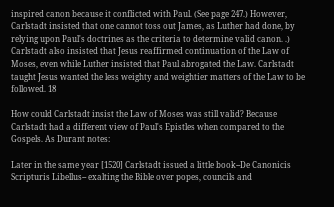inspired canon because it conflicted with Paul. (See page 247.) However, Carlstadt insisted that one cannot toss out James, as Luther had done, by relying upon Paul's doctrines as the criteria to determine valid canon. .) Carlstadt also insisted that Jesus reaffirmed continuation of the Law of Moses, even while Luther insisted that Paul abrogated the Law. Carlstadt taught Jesus wanted the less weighty and weightier matters of the Law to be followed. 18

How could Carlstadt insist the Law of Moses was still valid? Because Carlstadt had a different view of Paul's Epistles when compared to the Gospels. As Durant notes:

Later in the same year [1520] Carlstadt issued a little book--De Canonicis Scripturis Libellus-- exalting the Bible over popes, councils and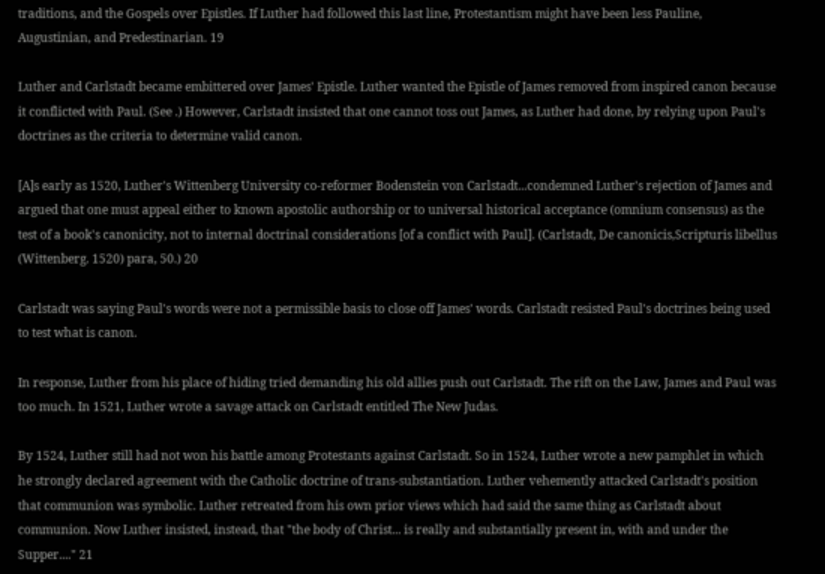traditions, and the Gospels over Epistles. If Luther had followed this last line, Protestantism might have been less Pauline, Augustinian, and Predestinarian. 19

Luther and Carlstadt became embittered over James' Epistle. Luther wanted the Epistle of James removed from inspired canon because it conflicted with Paul. (See .) However, Carlstadt insisted that one cannot toss out James, as Luther had done, by relying upon Paul's doctrines as the criteria to determine valid canon.

[A]s early as 1520, Luther's Wittenberg University co-reformer Bodenstein von Carlstadt...condemned Luther's rejection of James and argued that one must appeal either to known apostolic authorship or to universal historical acceptance (omnium consensus) as the test of a book's canonicity, not to internal doctrinal considerations [of a conflict with Paul]. (Carlstadt, De canonicis,Scripturis libellus (Wittenberg. 1520) para, 50.) 20

Carlstadt was saying Paul's words were not a permissible basis to close off James' words. Carlstadt resisted Paul's doctrines being used to test what is canon.

In response, Luther from his place of hiding tried demanding his old allies push out Carlstadt. The rift on the Law, James and Paul was too much. In 1521, Luther wrote a savage attack on Carlstadt entitled The New Judas.

By 1524, Luther still had not won his battle among Protestants against Carlstadt. So in 1524, Luther wrote a new pamphlet in which he strongly declared agreement with the Catholic doctrine of trans-substantiation. Luther vehemently attacked Carlstadt's position that communion was symbolic. Luther retreated from his own prior views which had said the same thing as Carlstadt about communion. Now Luther insisted, instead, that "the body of Christ... is really and substantially present in, with and under the Supper...." 21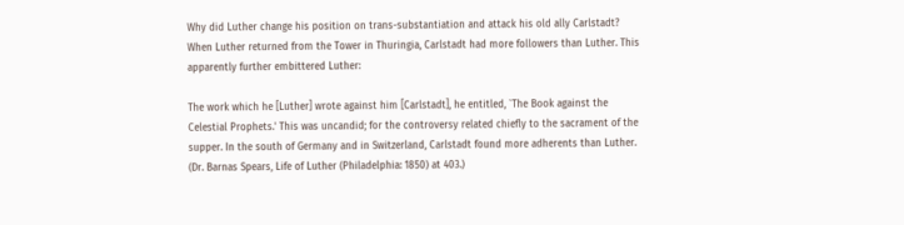Why did Luther change his position on trans-substantiation and attack his old ally Carlstadt? When Luther returned from the Tower in Thuringia, Carlstadt had more followers than Luther. This apparently further embittered Luther:

The work which he [Luther] wrote against him [Carlstadt], he entitled, `The Book against the Celestial Prophets.' This was uncandid; for the controversy related chiefly to the sacrament of the supper. In the south of Germany and in Switzerland, Carlstadt found more adherents than Luther. (Dr. Barnas Spears, Life of Luther (Philadelphia: 1850) at 403.)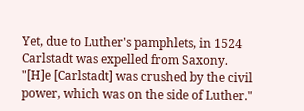Yet, due to Luther's pamphlets, in 1524 Carlstadt was expelled from Saxony. "[H]e [Carlstadt] was crushed by the civil power, which was on the side of Luther."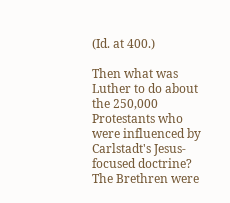(Id. at 400.)

Then what was Luther to do about the 250,000 Protestants who were influenced by Carlstadt's Jesus-focused doctrine? The Brethren were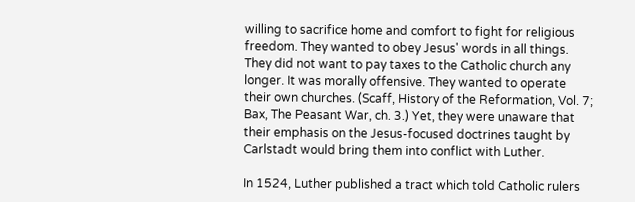willing to sacrifice home and comfort to fight for religious freedom. They wanted to obey Jesus' words in all things. They did not want to pay taxes to the Catholic church any longer. It was morally offensive. They wanted to operate their own churches. (Scaff, History of the Reformation, Vol. 7; Bax, The Peasant War, ch. 3.) Yet, they were unaware that their emphasis on the Jesus-focused doctrines taught by Carlstadt would bring them into conflict with Luther.

In 1524, Luther published a tract which told Catholic rulers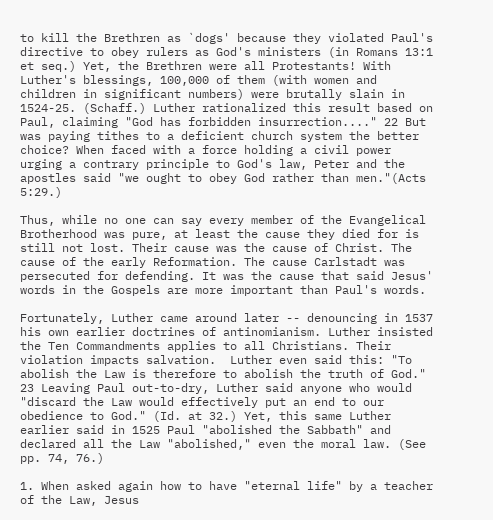to kill the Brethren as `dogs' because they violated Paul's directive to obey rulers as God's ministers (in Romans 13:1 et seq.) Yet, the Brethren were all Protestants! With Luther's blessings, 100,000 of them (with women and children in significant numbers) were brutally slain in 1524-25. (Schaff.) Luther rationalized this result based on Paul, claiming "God has forbidden insurrection...." 22 But was paying tithes to a deficient church system the better choice? When faced with a force holding a civil power urging a contrary principle to God's law, Peter and the apostles said "we ought to obey God rather than men."(Acts 5:29.)

Thus, while no one can say every member of the Evangelical Brotherhood was pure, at least the cause they died for is still not lost. Their cause was the cause of Christ. The cause of the early Reformation. The cause Carlstadt was persecuted for defending. It was the cause that said Jesus' words in the Gospels are more important than Paul's words.

Fortunately, Luther came around later -- denouncing in 1537 his own earlier doctrines of antinomianism. Luther insisted the Ten Commandments applies to all Christians. Their violation impacts salvation.  Luther even said this: "To abolish the Law is therefore to abolish the truth of God." 23 Leaving Paul out-to-dry, Luther said anyone who would "discard the Law would effectively put an end to our obedience to God." (Id. at 32.) Yet, this same Luther earlier said in 1525 Paul "abolished the Sabbath" and declared all the Law "abolished," even the moral law. (See pp. 74, 76.)

1. When asked again how to have "eternal life" by a teacher of the Law, Jesus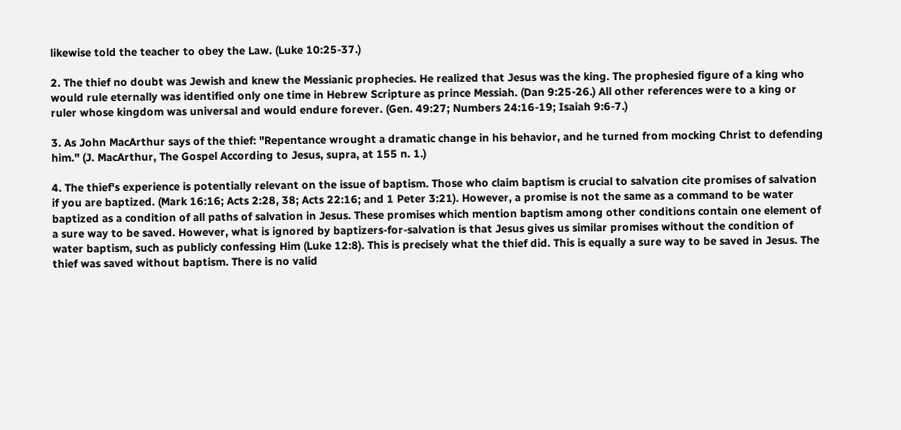likewise told the teacher to obey the Law. (Luke 10:25-37.)

2. The thief no doubt was Jewish and knew the Messianic prophecies. He realized that Jesus was the king. The prophesied figure of a king who would rule eternally was identified only one time in Hebrew Scripture as prince Messiah. (Dan 9:25-26.) All other references were to a king or ruler whose kingdom was universal and would endure forever. (Gen. 49:27; Numbers 24:16-19; Isaiah 9:6-7.)

3. As John MacArthur says of the thief: "Repentance wrought a dramatic change in his behavior, and he turned from mocking Christ to defending him." (J. MacArthur, The Gospel According to Jesus, supra, at 155 n. 1.)

4. The thief's experience is potentially relevant on the issue of baptism. Those who claim baptism is crucial to salvation cite promises of salvation if you are baptized. (Mark 16:16; Acts 2:28, 38; Acts 22:16; and 1 Peter 3:21). However, a promise is not the same as a command to be water baptized as a condition of all paths of salvation in Jesus. These promises which mention baptism among other conditions contain one element of a sure way to be saved. However, what is ignored by baptizers-for-salvation is that Jesus gives us similar promises without the condition of water baptism, such as publicly confessing Him (Luke 12:8). This is precisely what the thief did. This is equally a sure way to be saved in Jesus. The thief was saved without baptism. There is no valid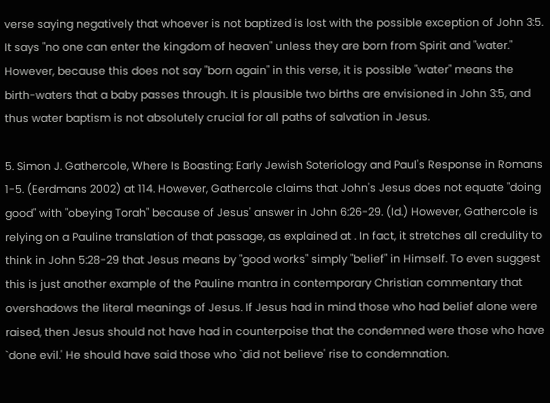verse saying negatively that whoever is not baptized is lost with the possible exception of John 3:5. It says "no one can enter the kingdom of heaven" unless they are born from Spirit and "water." However, because this does not say "born again" in this verse, it is possible "water" means the birth-waters that a baby passes through. It is plausible two births are envisioned in John 3:5, and thus water baptism is not absolutely crucial for all paths of salvation in Jesus.

5. Simon J. Gathercole, Where Is Boasting: Early Jewish Soteriology and Paul's Response in Romans 1-5. (Eerdmans 2002) at 114. However, Gathercole claims that John's Jesus does not equate "doing good" with "obeying Torah" because of Jesus' answer in John 6:26-29. (Id.) However, Gathercole is relying on a Pauline translation of that passage, as explained at . In fact, it stretches all credulity to think in John 5:28-29 that Jesus means by "good works" simply "belief" in Himself. To even suggest this is just another example of the Pauline mantra in contemporary Christian commentary that overshadows the literal meanings of Jesus. If Jesus had in mind those who had belief alone were raised, then Jesus should not have had in counterpoise that the condemned were those who have `done evil.' He should have said those who `did not believe' rise to condemnation.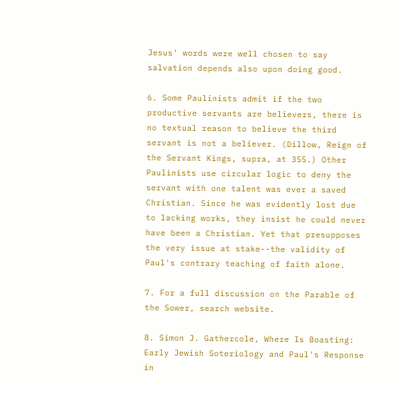Jesus' words were well chosen to say salvation depends also upon doing good.

6. Some Paulinists admit if the two productive servants are believers, there is no textual reason to believe the third servant is not a believer. (Dillow, Reign of the Servant Kings, supra, at 355.) Other Paulinists use circular logic to deny the servant with one talent was ever a saved Christian. Since he was evidently lost due to lacking works, they insist he could never have been a Christian. Yet that presupposes the very issue at stake--the validity of Paul's contrary teaching of faith alone.

7. For a full discussion on the Parable of the Sower, search website.

8. Simon J. Gathercole, Where Is Boasting: Early Jewish Soteriology and Paul's Response in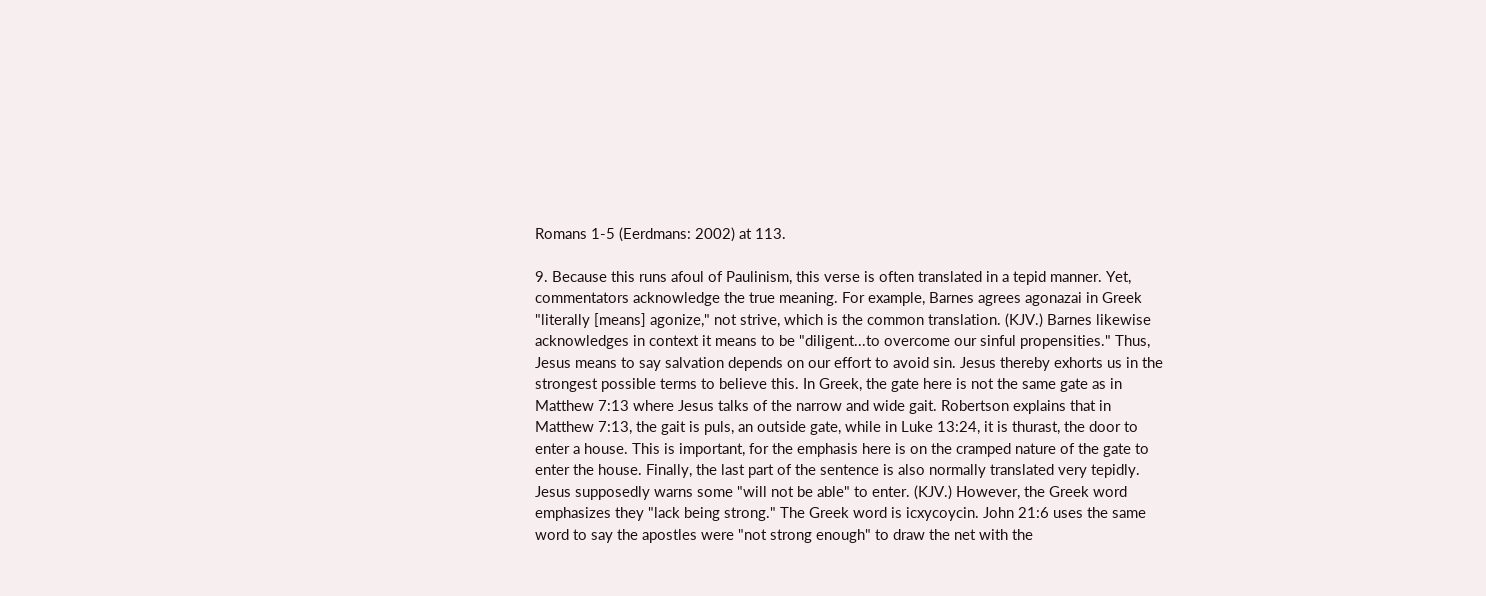Romans 1-5 (Eerdmans: 2002) at 113.

9. Because this runs afoul of Paulinism, this verse is often translated in a tepid manner. Yet, commentators acknowledge the true meaning. For example, Barnes agrees agonazai in Greek "literally [means] agonize," not strive, which is the common translation. (KJV.) Barnes likewise acknowledges in context it means to be "diligent...to overcome our sinful propensities." Thus, Jesus means to say salvation depends on our effort to avoid sin. Jesus thereby exhorts us in the strongest possible terms to believe this. In Greek, the gate here is not the same gate as in Matthew 7:13 where Jesus talks of the narrow and wide gait. Robertson explains that in Matthew 7:13, the gait is puls, an outside gate, while in Luke 13:24, it is thurast, the door to enter a house. This is important, for the emphasis here is on the cramped nature of the gate to enter the house. Finally, the last part of the sentence is also normally translated very tepidly. Jesus supposedly warns some "will not be able" to enter. (KJV.) However, the Greek word emphasizes they "lack being strong." The Greek word is icxycoycin. John 21:6 uses the same word to say the apostles were "not strong enough" to draw the net with the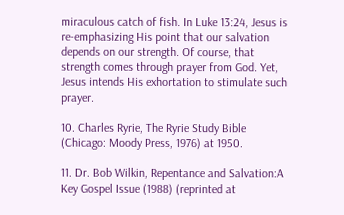miraculous catch of fish. In Luke 13:24, Jesus is re-emphasizing His point that our salvation depends on our strength. Of course, that strength comes through prayer from God. Yet, Jesus intends His exhortation to stimulate such prayer.

10. Charles Ryrie, The Ryrie Study Bible (Chicago: Moody Press, 1976) at 1950.

11. Dr. Bob Wilkin, Repentance and Salvation:A Key Gospel Issue (1988) (reprinted at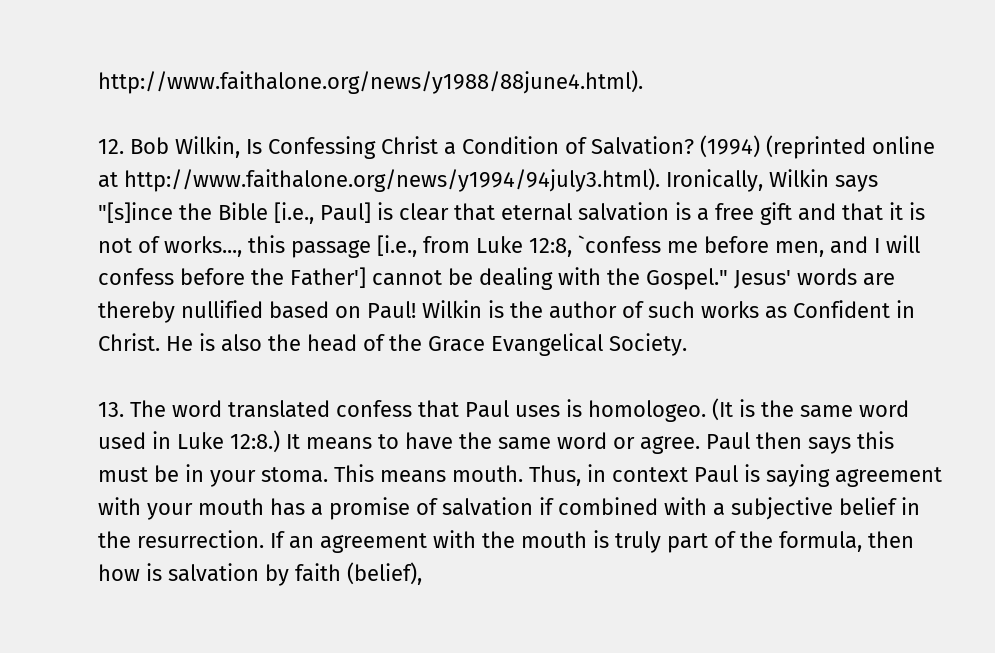http://www.faithalone.org/news/y1988/88june4.html).

12. Bob Wilkin, Is Confessing Christ a Condition of Salvation? (1994) (reprinted online at http://www.faithalone.org/news/y1994/94july3.html). Ironically, Wilkin says "[s]ince the Bible [i.e., Paul] is clear that eternal salvation is a free gift and that it is not of works..., this passage [i.e., from Luke 12:8, `confess me before men, and I will confess before the Father'] cannot be dealing with the Gospel." Jesus' words are thereby nullified based on Paul! Wilkin is the author of such works as Confident in Christ. He is also the head of the Grace Evangelical Society.

13. The word translated confess that Paul uses is homologeo. (It is the same word used in Luke 12:8.) It means to have the same word or agree. Paul then says this must be in your stoma. This means mouth. Thus, in context Paul is saying agreement with your mouth has a promise of salvation if combined with a subjective belief in the resurrection. If an agreement with the mouth is truly part of the formula, then how is salvation by faith (belief),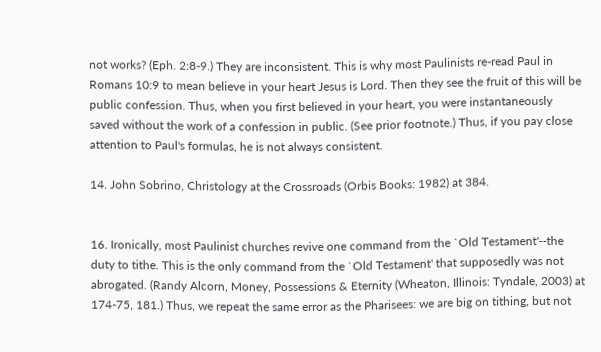not works? (Eph. 2:8-9.) They are inconsistent. This is why most Paulinists re-read Paul in Romans 10:9 to mean believe in your heart Jesus is Lord. Then they see the fruit of this will be public confession. Thus, when you first believed in your heart, you were instantaneously saved without the work of a confession in public. (See prior footnote.) Thus, if you pay close attention to Paul's formulas, he is not always consistent.

14. John Sobrino, Christology at the Crossroads (Orbis Books: 1982) at 384.


16. Ironically, most Paulinist churches revive one command from the `Old Testament'--the duty to tithe. This is the only command from the `Old Testament' that supposedly was not abrogated. (Randy Alcorn, Money, Possessions & Eternity (Wheaton, Illinois: Tyndale, 2003) at 174-75, 181.) Thus, we repeat the same error as the Pharisees: we are big on tithing, but not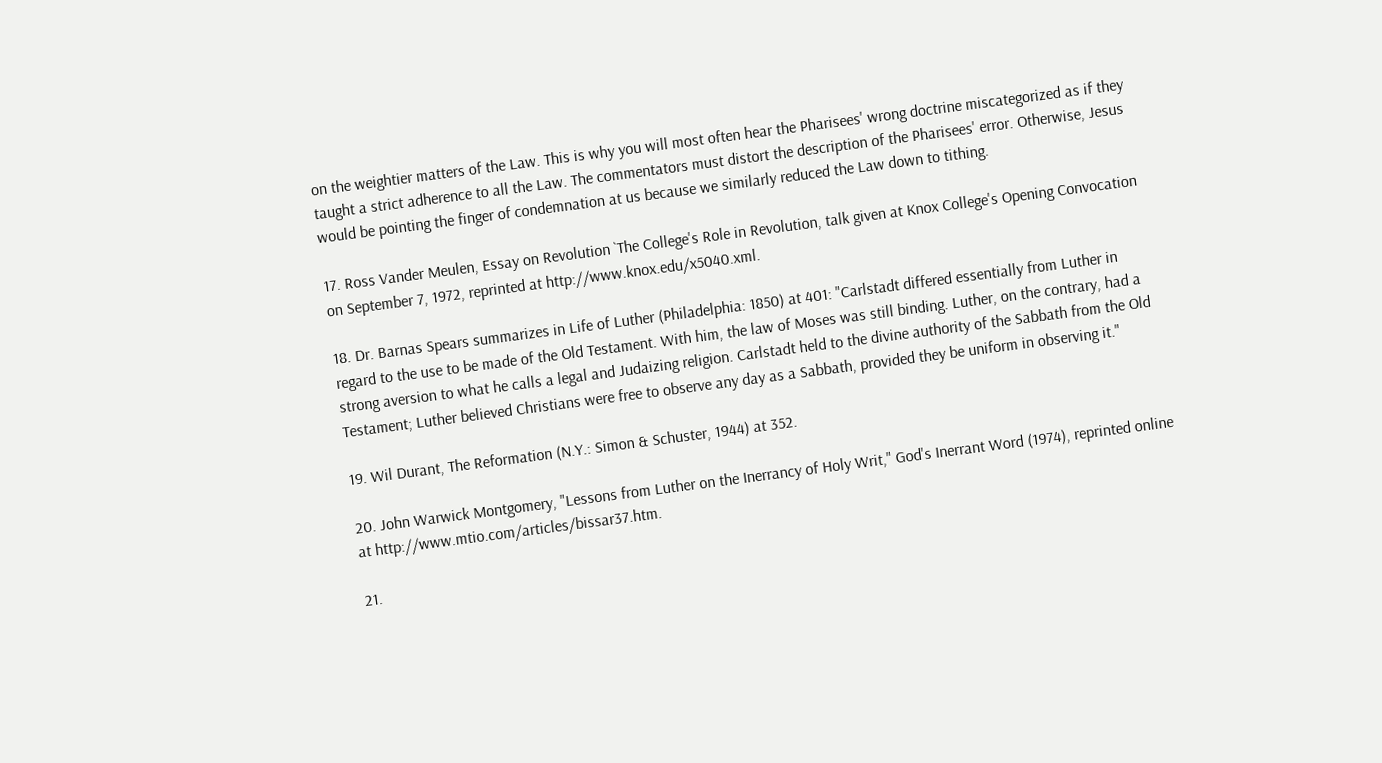on the weightier matters of the Law. This is why you will most often hear the Pharisees' wrong doctrine miscategorized as if they taught a strict adherence to all the Law. The commentators must distort the description of the Pharisees' error. Otherwise, Jesus would be pointing the finger of condemnation at us because we similarly reduced the Law down to tithing.

17. Ross Vander Meulen, Essay on Revolution `The College's Role in Revolution, talk given at Knox College's Opening Convocation on September 7, 1972, reprinted at http://www.knox.edu/x5040.xml.

18. Dr. Barnas Spears summarizes in Life of Luther (Philadelphia: 1850) at 401: "Carlstadt differed essentially from Luther in regard to the use to be made of the Old Testament. With him, the law of Moses was still binding. Luther, on the contrary, had a strong aversion to what he calls a legal and Judaizing religion. Carlstadt held to the divine authority of the Sabbath from the Old Testament; Luther believed Christians were free to observe any day as a Sabbath, provided they be uniform in observing it."

19. Wil Durant, The Reformation (N.Y.: Simon & Schuster, 1944) at 352.

20. John Warwick Montgomery, "Lessons from Luther on the Inerrancy of Holy Writ," God's Inerrant Word (1974), reprinted online at http://www.mtio.com/articles/bissar37.htm.

21.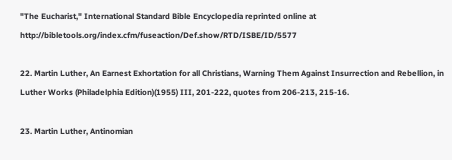"The Eucharist," International Standard Bible Encyclopedia reprinted online at http://bibletools.org/index.cfm/fuseaction/Def.show/RTD/ISBE/ID/5577

22. Martin Luther, An Earnest Exhortation for all Christians, Warning Them Against Insurrection and Rebellion, in Luther Works (Philadelphia Edition)(1955) III, 201-222, quotes from 206-213, 215-16.

23. Martin Luther, Antinomian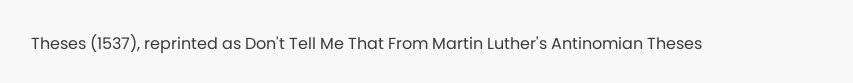Theses (1537), reprinted as Don't Tell Me That From Martin Luther's Antinomian Theses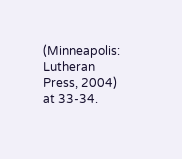(Minneapolis: Lutheran Press, 2004) at 33-34.